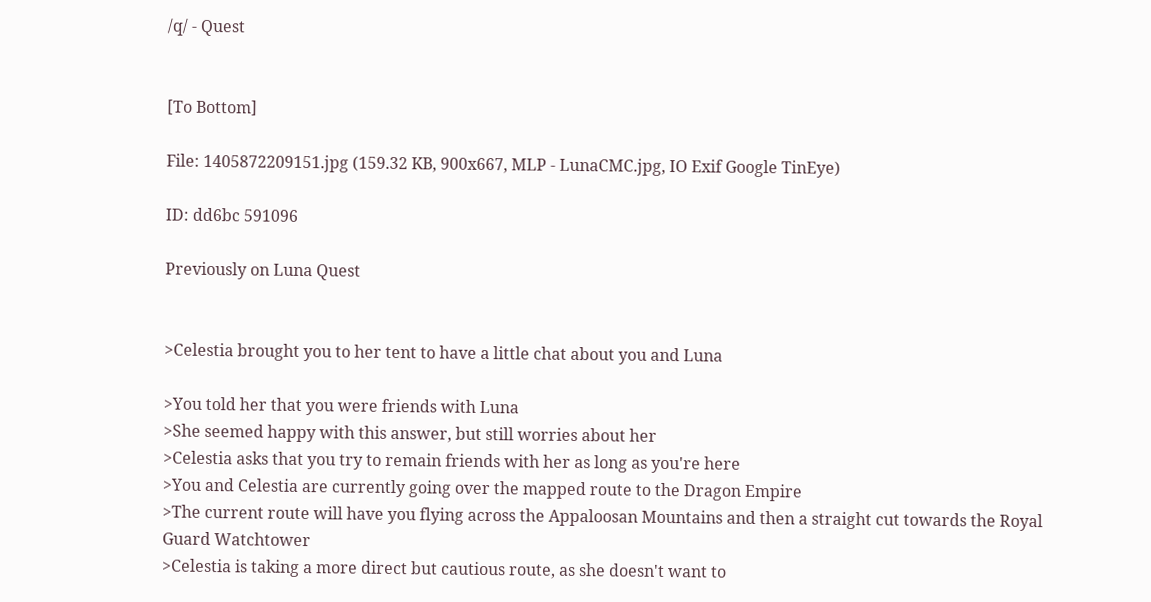/q/ - Quest


[To Bottom]

File: 1405872209151.jpg (159.32 KB, 900x667, MLP - LunaCMC.jpg, IO Exif Google TinEye)

ID: dd6bc 591096

Previously on Luna Quest


>Celestia brought you to her tent to have a little chat about you and Luna

>You told her that you were friends with Luna
>She seemed happy with this answer, but still worries about her
>Celestia asks that you try to remain friends with her as long as you're here
>You and Celestia are currently going over the mapped route to the Dragon Empire
>The current route will have you flying across the Appaloosan Mountains and then a straight cut towards the Royal Guard Watchtower
>Celestia is taking a more direct but cautious route, as she doesn't want to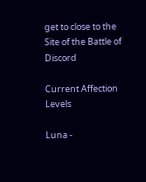get to close to the Site of the Battle of Discord

Current Affection Levels

Luna -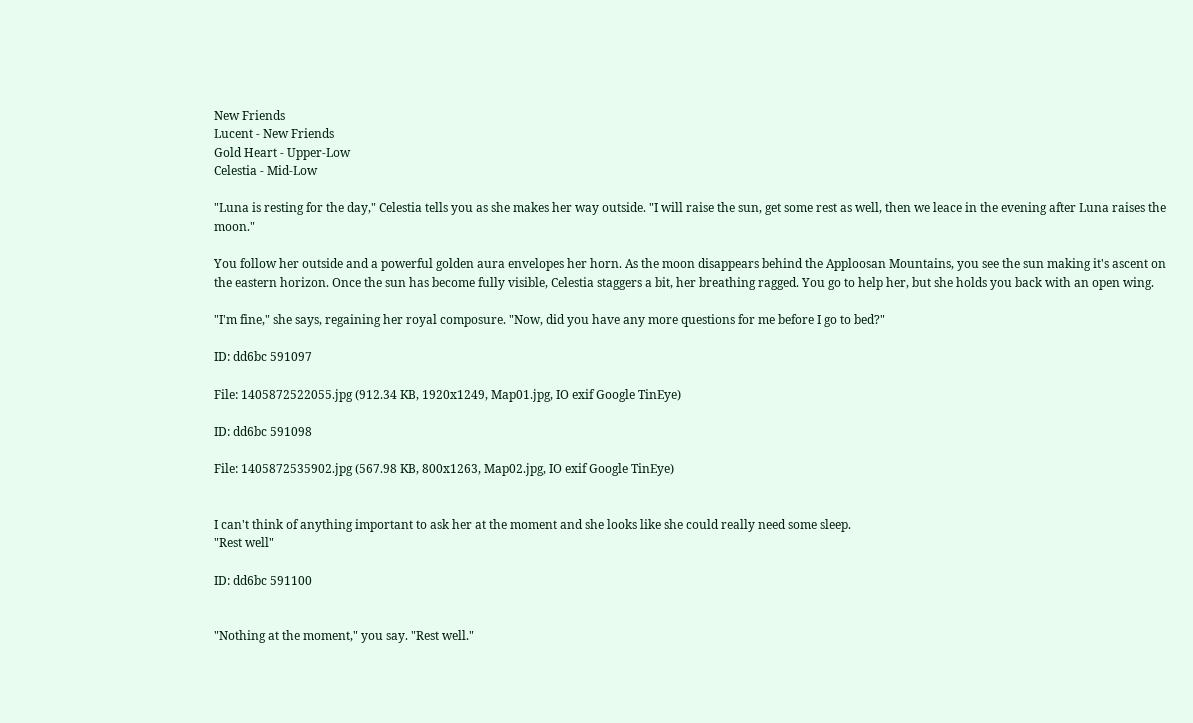New Friends
Lucent - New Friends
Gold Heart - Upper-Low
Celestia - Mid-Low

"Luna is resting for the day," Celestia tells you as she makes her way outside. "I will raise the sun, get some rest as well, then we leace in the evening after Luna raises the moon."

You follow her outside and a powerful golden aura envelopes her horn. As the moon disappears behind the Apploosan Mountains, you see the sun making it's ascent on the eastern horizon. Once the sun has become fully visible, Celestia staggers a bit, her breathing ragged. You go to help her, but she holds you back with an open wing.

"I'm fine," she says, regaining her royal composure. "Now, did you have any more questions for me before I go to bed?"

ID: dd6bc 591097

File: 1405872522055.jpg (912.34 KB, 1920x1249, Map01.jpg, IO exif Google TinEye)

ID: dd6bc 591098

File: 1405872535902.jpg (567.98 KB, 800x1263, Map02.jpg, IO exif Google TinEye)


I can't think of anything important to ask her at the moment and she looks like she could really need some sleep.
"Rest well"

ID: dd6bc 591100


"Nothing at the moment," you say. "Rest well."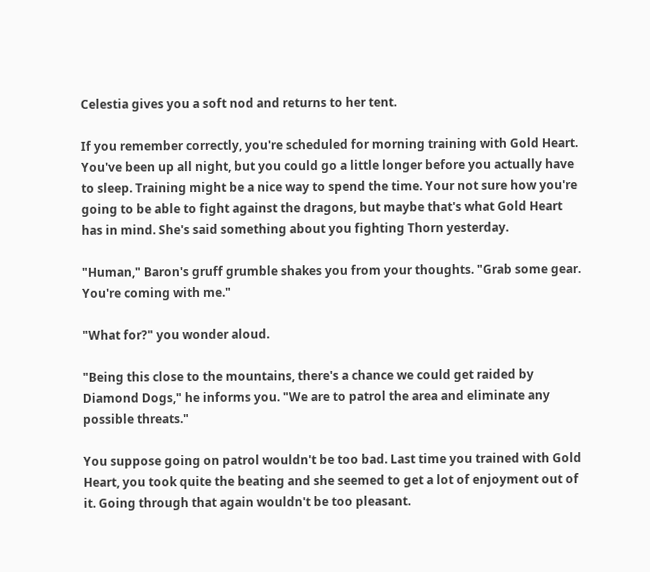Celestia gives you a soft nod and returns to her tent.

If you remember correctly, you're scheduled for morning training with Gold Heart. You've been up all night, but you could go a little longer before you actually have to sleep. Training might be a nice way to spend the time. Your not sure how you're going to be able to fight against the dragons, but maybe that's what Gold Heart has in mind. She's said something about you fighting Thorn yesterday.

"Human," Baron's gruff grumble shakes you from your thoughts. "Grab some gear. You're coming with me."

"What for?" you wonder aloud.

"Being this close to the mountains, there's a chance we could get raided by Diamond Dogs," he informs you. "We are to patrol the area and eliminate any possible threats."

You suppose going on patrol wouldn't be too bad. Last time you trained with Gold Heart, you took quite the beating and she seemed to get a lot of enjoyment out of it. Going through that again wouldn't be too pleasant.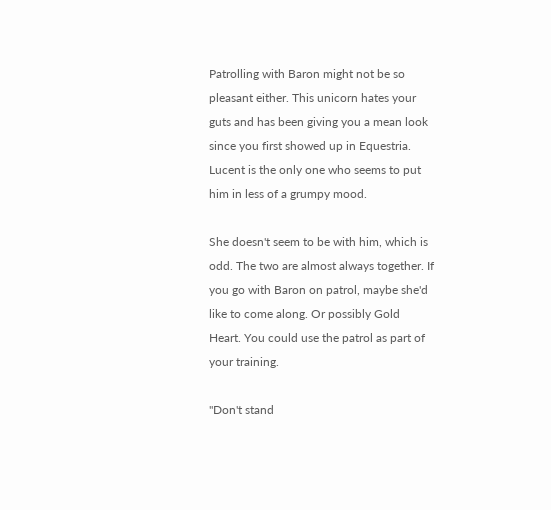Patrolling with Baron might not be so pleasant either. This unicorn hates your guts and has been giving you a mean look since you first showed up in Equestria. Lucent is the only one who seems to put him in less of a grumpy mood.

She doesn't seem to be with him, which is odd. The two are almost always together. If you go with Baron on patrol, maybe she'd like to come along. Or possibly Gold Heart. You could use the patrol as part of your training.

"Don't stand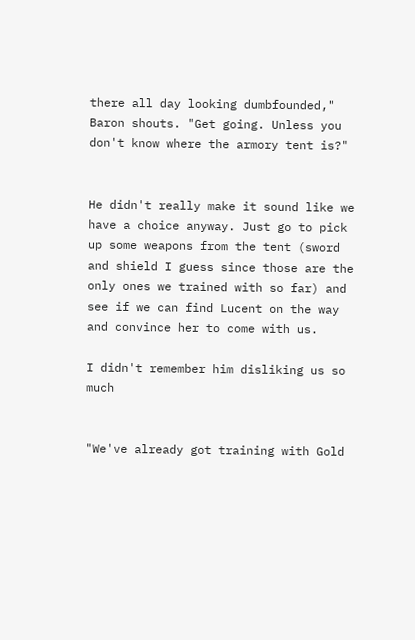there all day looking dumbfounded," Baron shouts. "Get going. Unless you don't know where the armory tent is?"


He didn't really make it sound like we have a choice anyway. Just go to pick up some weapons from the tent (sword and shield I guess since those are the only ones we trained with so far) and see if we can find Lucent on the way and convince her to come with us.

I didn't remember him disliking us so much


"We've already got training with Gold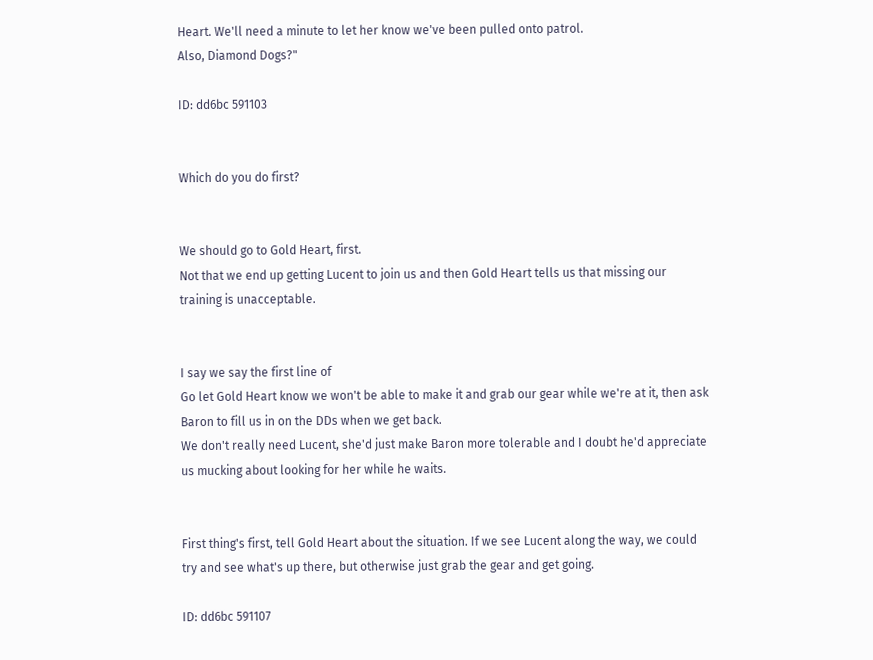Heart. We'll need a minute to let her know we've been pulled onto patrol.
Also, Diamond Dogs?"

ID: dd6bc 591103


Which do you do first?


We should go to Gold Heart, first.
Not that we end up getting Lucent to join us and then Gold Heart tells us that missing our training is unacceptable.


I say we say the first line of
Go let Gold Heart know we won't be able to make it and grab our gear while we're at it, then ask Baron to fill us in on the DDs when we get back.
We don't really need Lucent, she'd just make Baron more tolerable and I doubt he'd appreciate us mucking about looking for her while he waits.


First thing's first, tell Gold Heart about the situation. If we see Lucent along the way, we could try and see what's up there, but otherwise just grab the gear and get going.

ID: dd6bc 591107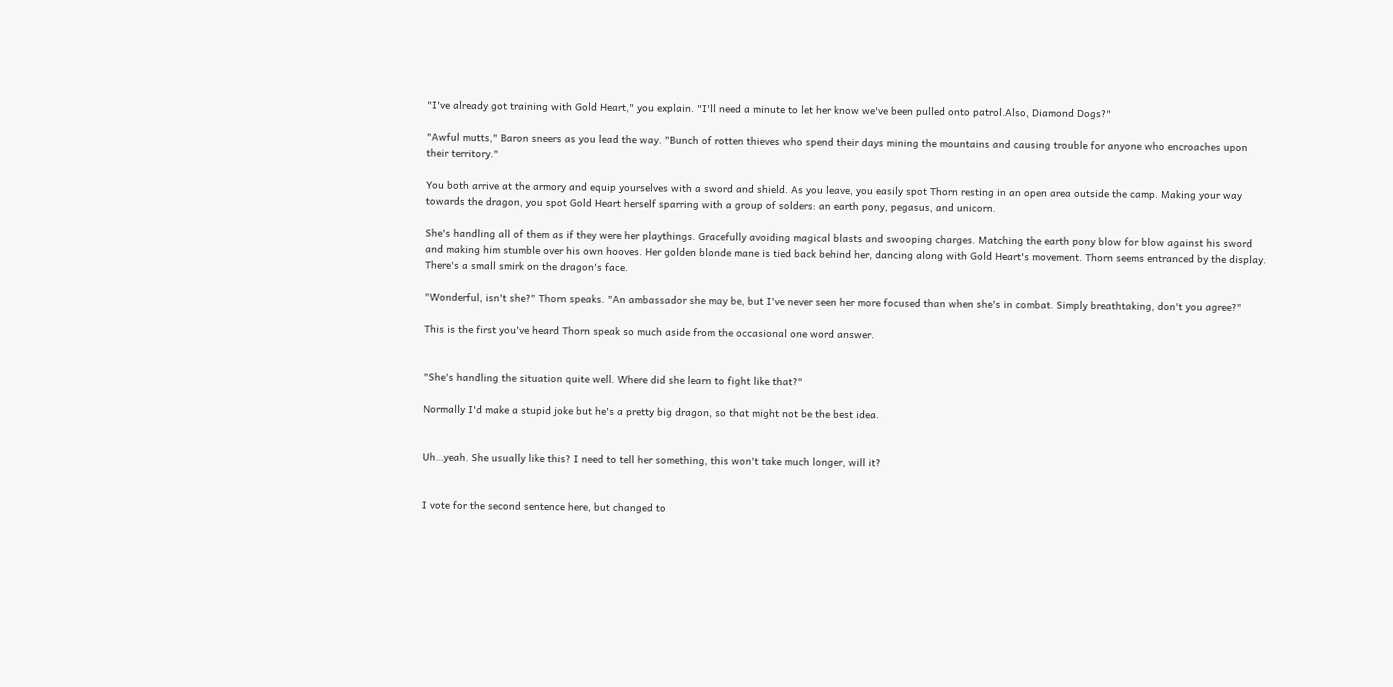"I've already got training with Gold Heart," you explain. "I'll need a minute to let her know we've been pulled onto patrol.Also, Diamond Dogs?"

"Awful mutts," Baron sneers as you lead the way. "Bunch of rotten thieves who spend their days mining the mountains and causing trouble for anyone who encroaches upon their territory."

You both arrive at the armory and equip yourselves with a sword and shield. As you leave, you easily spot Thorn resting in an open area outside the camp. Making your way towards the dragon, you spot Gold Heart herself sparring with a group of solders: an earth pony, pegasus, and unicorn.

She's handling all of them as if they were her playthings. Gracefully avoiding magical blasts and swooping charges. Matching the earth pony blow for blow against his sword and making him stumble over his own hooves. Her golden blonde mane is tied back behind her, dancing along with Gold Heart's movement. Thorn seems entranced by the display. There's a small smirk on the dragon's face.

"Wonderful, isn't she?" Thorn speaks. "An ambassador she may be, but I've never seen her more focused than when she's in combat. Simply breathtaking, don't you agree?"

This is the first you've heard Thorn speak so much aside from the occasional one word answer.


"She's handling the situation quite well. Where did she learn to fight like that?"

Normally I'd make a stupid joke but he's a pretty big dragon, so that might not be the best idea.


Uh…yeah. She usually like this? I need to tell her something, this won't take much longer, will it?


I vote for the second sentence here, but changed to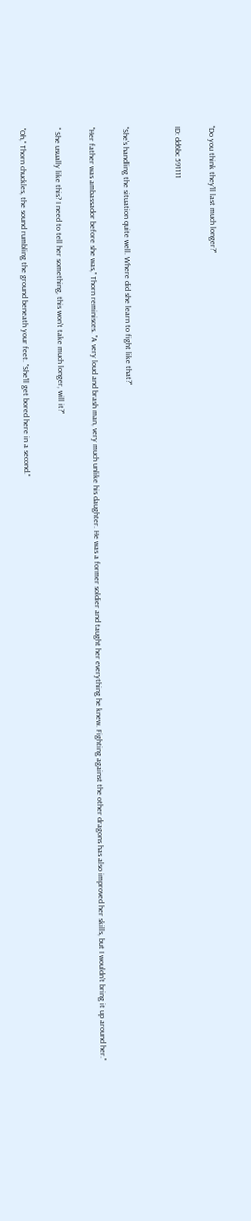"Do you think they'll last much longer?"

ID: dd6bc 591111


"She's handling the situation quite well. Where did she learn to fight like that?"

"Her father was ambassador before she was," Thorn reminisces. "A very loud and brash man, very much unlike his daughter. He was a former soldier and taught her everything he knew. Fighting against the other dragons has also improved her skills, but I wouldn't bring it up around her."

" She usually like this? I need to tell her something, this won't take much longer, will it?"

"Oh," Thorn chuckles, the sound rumbling the ground beneath your feet. "She'll get bored here in a second."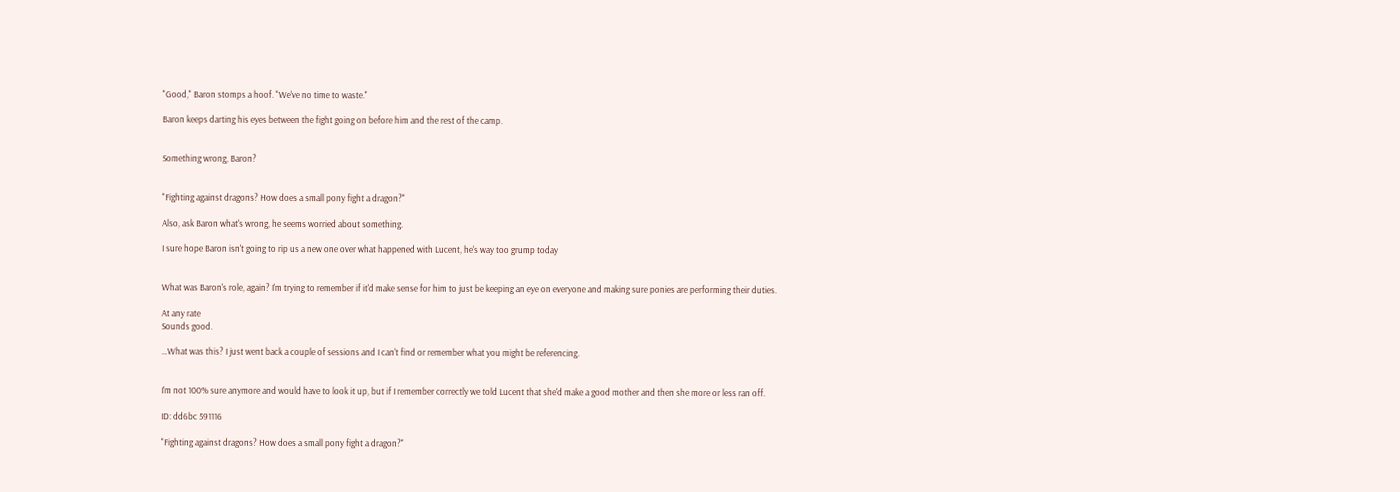"Good," Baron stomps a hoof. "We've no time to waste."

Baron keeps darting his eyes between the fight going on before him and the rest of the camp.


Something wrong, Baron?


"Fighting against dragons? How does a small pony fight a dragon?"

Also, ask Baron what's wrong, he seems worried about something.

I sure hope Baron isn't going to rip us a new one over what happened with Lucent, he's way too grump today


What was Baron's role, again? I'm trying to remember if it'd make sense for him to just be keeping an eye on everyone and making sure ponies are performing their duties.

At any rate
Sounds good.

…What was this? I just went back a couple of sessions and I can't find or remember what you might be referencing.


I'm not 100% sure anymore and would have to look it up, but if I remember correctly we told Lucent that she'd make a good mother and then she more or less ran off.

ID: dd6bc 591116

"Fighting against dragons? How does a small pony fight a dragon?"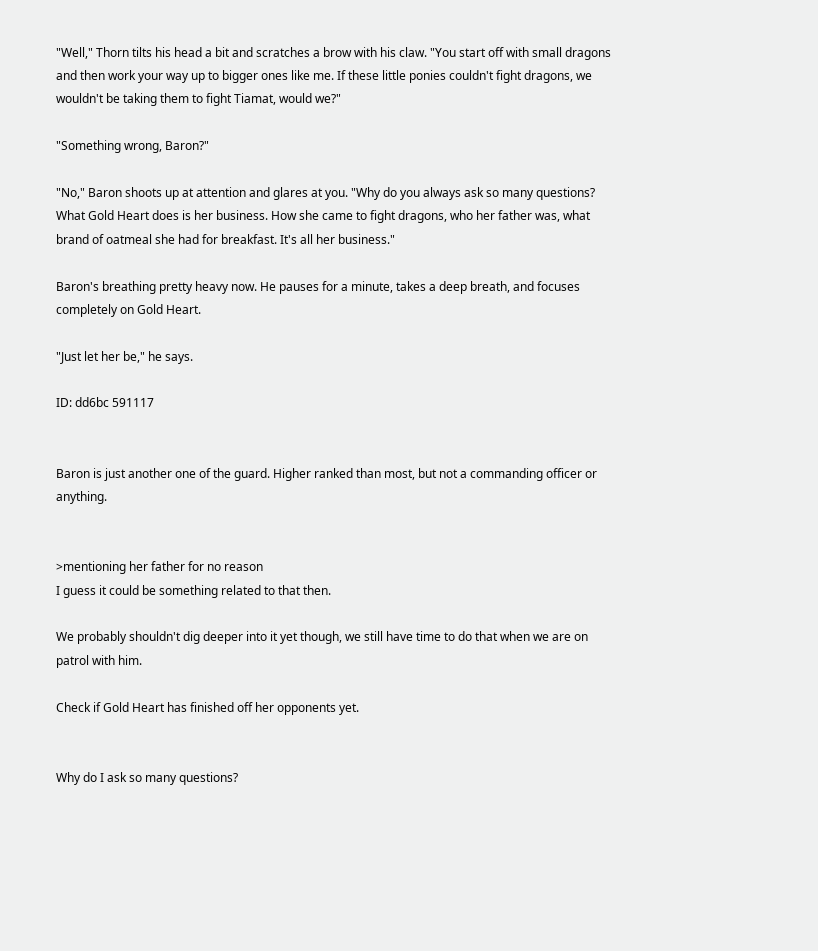"Well," Thorn tilts his head a bit and scratches a brow with his claw. "You start off with small dragons and then work your way up to bigger ones like me. If these little ponies couldn't fight dragons, we wouldn't be taking them to fight Tiamat, would we?"

"Something wrong, Baron?"

"No," Baron shoots up at attention and glares at you. "Why do you always ask so many questions? What Gold Heart does is her business. How she came to fight dragons, who her father was, what brand of oatmeal she had for breakfast. It's all her business."

Baron's breathing pretty heavy now. He pauses for a minute, takes a deep breath, and focuses completely on Gold Heart.

"Just let her be," he says.

ID: dd6bc 591117


Baron is just another one of the guard. Higher ranked than most, but not a commanding officer or anything.


>mentioning her father for no reason
I guess it could be something related to that then.

We probably shouldn't dig deeper into it yet though, we still have time to do that when we are on patrol with him.

Check if Gold Heart has finished off her opponents yet.


Why do I ask so many questions?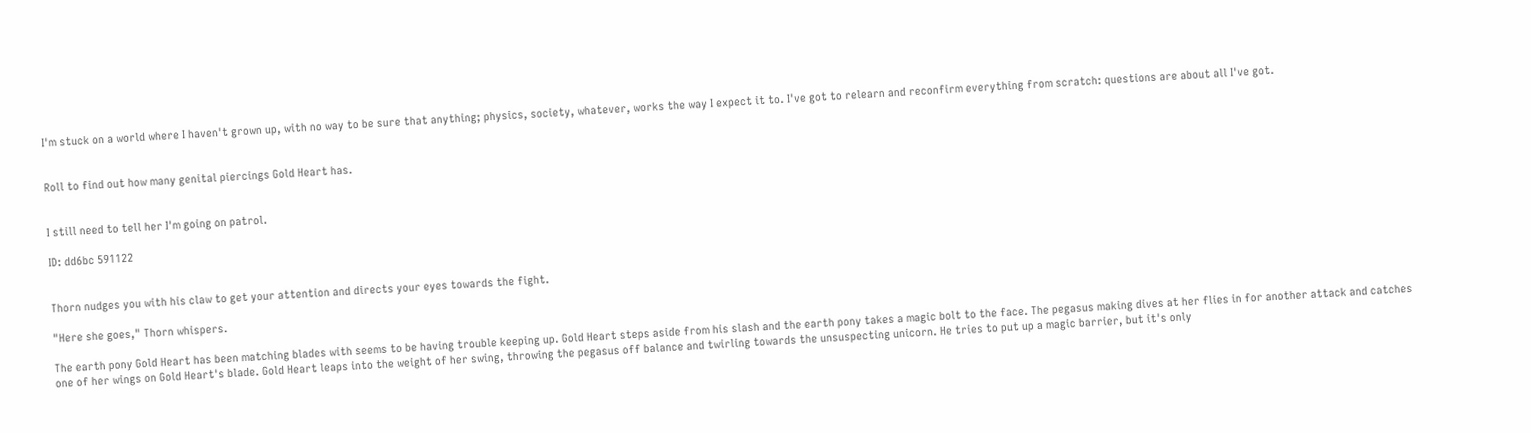I'm stuck on a world where I haven't grown up, with no way to be sure that anything; physics, society, whatever, works the way I expect it to. I've got to relearn and reconfirm everything from scratch: questions are about all I've got.


Roll to find out how many genital piercings Gold Heart has.


I still need to tell her I'm going on patrol.

ID: dd6bc 591122


Thorn nudges you with his claw to get your attention and directs your eyes towards the fight.

"Here she goes," Thorn whispers.

The earth pony Gold Heart has been matching blades with seems to be having trouble keeping up. Gold Heart steps aside from his slash and the earth pony takes a magic bolt to the face. The pegasus making dives at her flies in for another attack and catches one of her wings on Gold Heart's blade. Gold Heart leaps into the weight of her swing, throwing the pegasus off balance and twirling towards the unsuspecting unicorn. He tries to put up a magic barrier, but it's only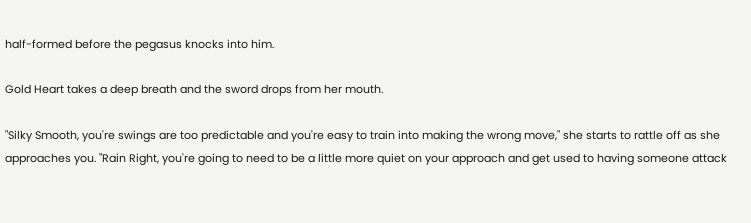half-formed before the pegasus knocks into him.

Gold Heart takes a deep breath and the sword drops from her mouth.

"Silky Smooth, you're swings are too predictable and you're easy to train into making the wrong move," she starts to rattle off as she approaches you. "Rain Right, you're going to need to be a little more quiet on your approach and get used to having someone attack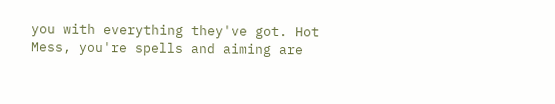you with everything they've got. Hot Mess, you're spells and aiming are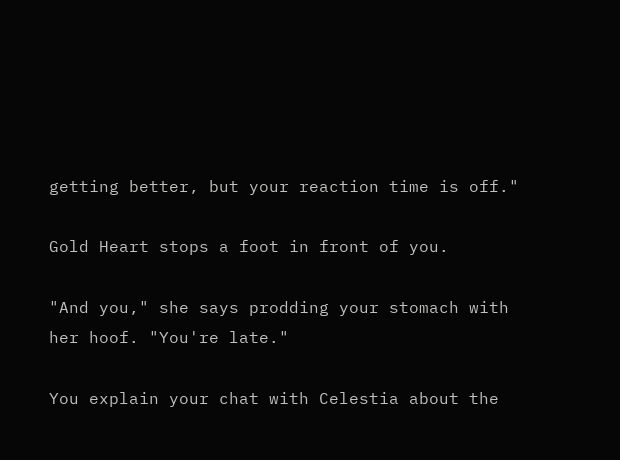getting better, but your reaction time is off."

Gold Heart stops a foot in front of you.

"And you," she says prodding your stomach with her hoof. "You're late."

You explain your chat with Celestia about the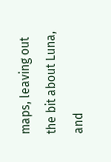maps, leaving out the bit about Luna, and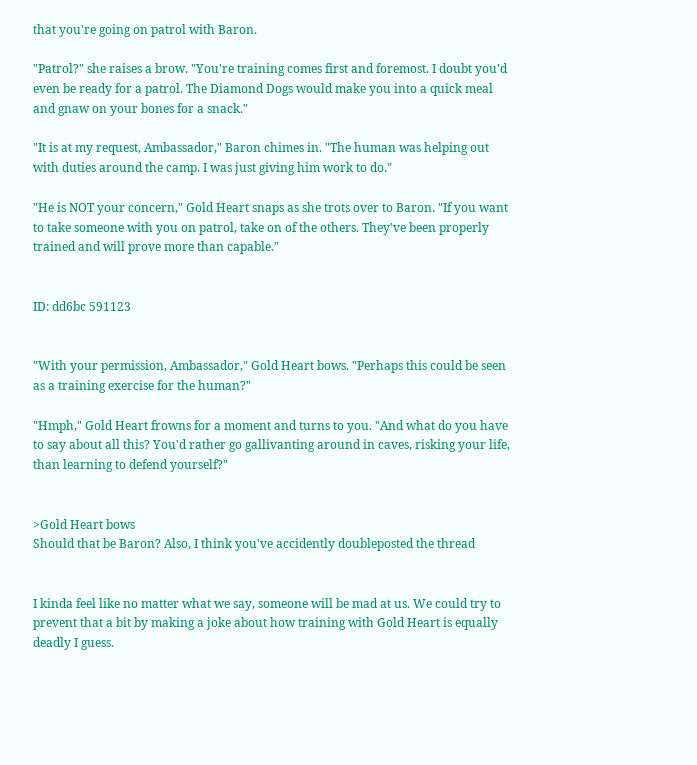that you're going on patrol with Baron.

"Patrol?" she raises a brow. "You're training comes first and foremost. I doubt you'd even be ready for a patrol. The Diamond Dogs would make you into a quick meal and gnaw on your bones for a snack."

"It is at my request, Ambassador," Baron chimes in. "The human was helping out with duties around the camp. I was just giving him work to do."

"He is NOT your concern," Gold Heart snaps as she trots over to Baron. "If you want to take someone with you on patrol, take on of the others. They've been properly trained and will prove more than capable."


ID: dd6bc 591123


"With your permission, Ambassador," Gold Heart bows. "Perhaps this could be seen as a training exercise for the human?"

"Hmph," Gold Heart frowns for a moment and turns to you. "And what do you have to say about all this? You'd rather go gallivanting around in caves, risking your life, than learning to defend yourself?"


>Gold Heart bows
Should that be Baron? Also, I think you've accidently doubleposted the thread


I kinda feel like no matter what we say, someone will be mad at us. We could try to prevent that a bit by making a joke about how training with Gold Heart is equally deadly I guess.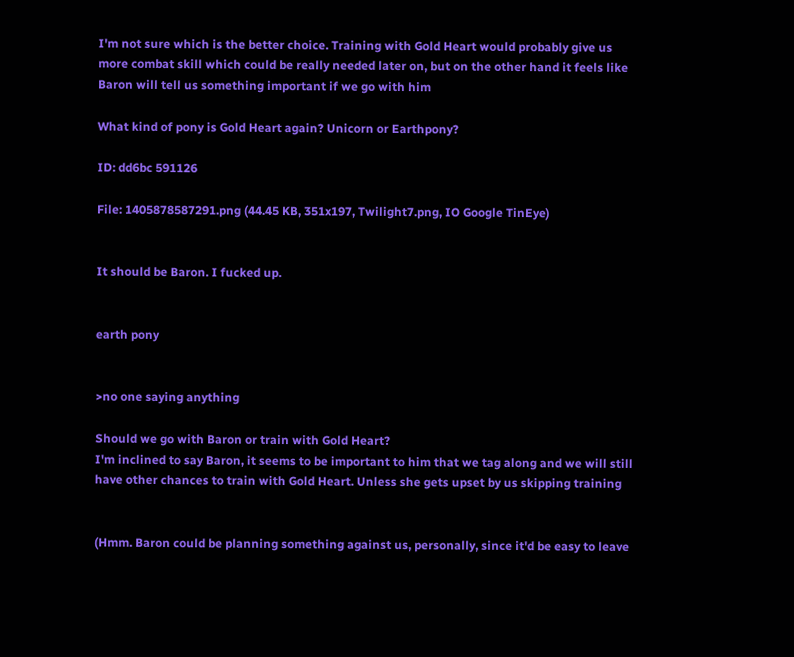I'm not sure which is the better choice. Training with Gold Heart would probably give us more combat skill which could be really needed later on, but on the other hand it feels like Baron will tell us something important if we go with him

What kind of pony is Gold Heart again? Unicorn or Earthpony?

ID: dd6bc 591126

File: 1405878587291.png (44.45 KB, 351x197, Twilight7.png, IO Google TinEye)


It should be Baron. I fucked up.


earth pony


>no one saying anything

Should we go with Baron or train with Gold Heart?
I'm inclined to say Baron, it seems to be important to him that we tag along and we will still have other chances to train with Gold Heart. Unless she gets upset by us skipping training


(Hmm. Baron could be planning something against us, personally, since it'd be easy to leave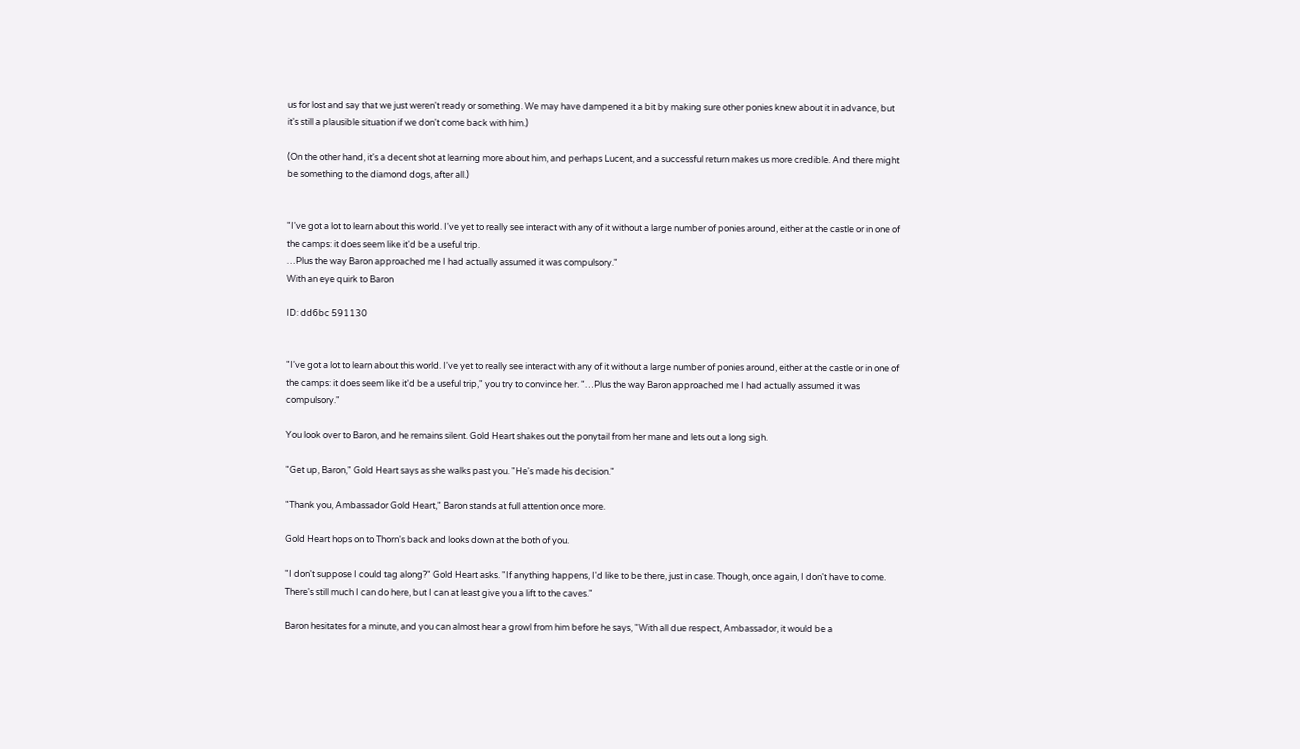us for lost and say that we just weren't ready or something. We may have dampened it a bit by making sure other ponies knew about it in advance, but it's still a plausible situation if we don't come back with him.)

(On the other hand, it's a decent shot at learning more about him, and perhaps Lucent, and a successful return makes us more credible. And there might be something to the diamond dogs, after all.)


"I've got a lot to learn about this world. I've yet to really see interact with any of it without a large number of ponies around, either at the castle or in one of the camps: it does seem like it'd be a useful trip.
…Plus the way Baron approached me I had actually assumed it was compulsory."
With an eye quirk to Baron

ID: dd6bc 591130


"I've got a lot to learn about this world. I've yet to really see interact with any of it without a large number of ponies around, either at the castle or in one of the camps: it does seem like it'd be a useful trip," you try to convince her. "…Plus the way Baron approached me I had actually assumed it was compulsory."

You look over to Baron, and he remains silent. Gold Heart shakes out the ponytail from her mane and lets out a long sigh.

"Get up, Baron," Gold Heart says as she walks past you. "He's made his decision."

"Thank you, Ambassador Gold Heart," Baron stands at full attention once more.

Gold Heart hops on to Thorn's back and looks down at the both of you.

"I don't suppose I could tag along?" Gold Heart asks. "If anything happens, I'd like to be there, just in case. Though, once again, I don't have to come. There's still much I can do here, but I can at least give you a lift to the caves."

Baron hesitates for a minute, and you can almost hear a growl from him before he says, "With all due respect, Ambassador, it would be a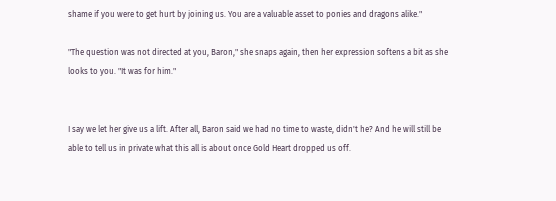shame if you were to get hurt by joining us. You are a valuable asset to ponies and dragons alike."

"The question was not directed at you, Baron," she snaps again, then her expression softens a bit as she looks to you. "It was for him."


I say we let her give us a lift. After all, Baron said we had no time to waste, didn't he? And he will still be able to tell us in private what this all is about once Gold Heart dropped us off.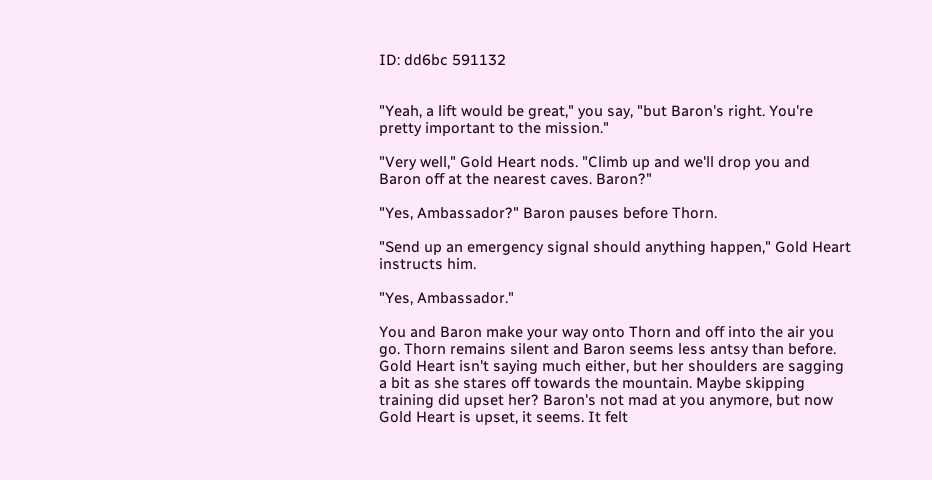ID: dd6bc 591132


"Yeah, a lift would be great," you say, "but Baron's right. You're pretty important to the mission."

"Very well," Gold Heart nods. "Climb up and we'll drop you and Baron off at the nearest caves. Baron?"

"Yes, Ambassador?" Baron pauses before Thorn.

"Send up an emergency signal should anything happen," Gold Heart instructs him.

"Yes, Ambassador."

You and Baron make your way onto Thorn and off into the air you go. Thorn remains silent and Baron seems less antsy than before. Gold Heart isn't saying much either, but her shoulders are sagging a bit as she stares off towards the mountain. Maybe skipping training did upset her? Baron's not mad at you anymore, but now Gold Heart is upset, it seems. It felt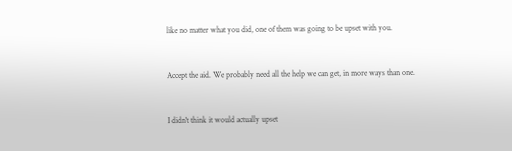like no matter what you did, one of them was going to be upset with you.


Accept the aid. We probably need all the help we can get, in more ways than one.


I didn't think it would actually upset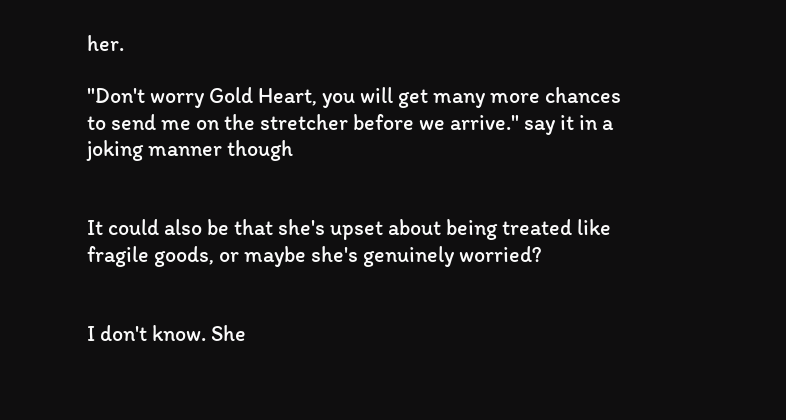her.

"Don't worry Gold Heart, you will get many more chances to send me on the stretcher before we arrive." say it in a joking manner though


It could also be that she's upset about being treated like fragile goods, or maybe she's genuinely worried?


I don't know. She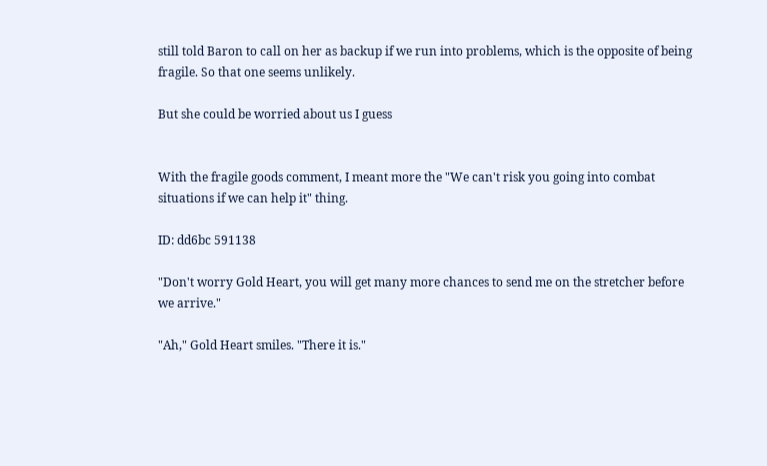still told Baron to call on her as backup if we run into problems, which is the opposite of being fragile. So that one seems unlikely.

But she could be worried about us I guess


With the fragile goods comment, I meant more the "We can't risk you going into combat situations if we can help it" thing.

ID: dd6bc 591138

"Don't worry Gold Heart, you will get many more chances to send me on the stretcher before we arrive."

"Ah," Gold Heart smiles. "There it is."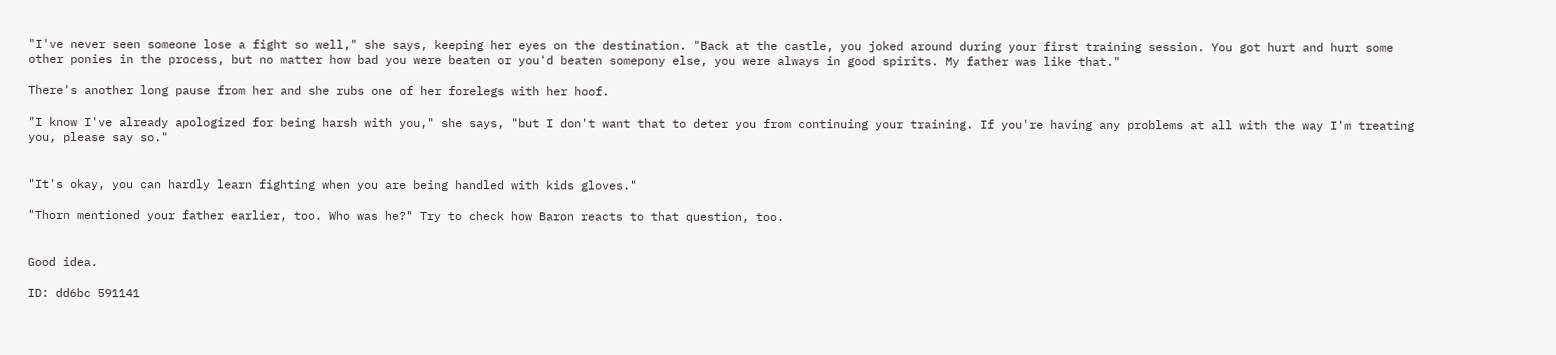"I've never seen someone lose a fight so well," she says, keeping her eyes on the destination. "Back at the castle, you joked around during your first training session. You got hurt and hurt some other ponies in the process, but no matter how bad you were beaten or you'd beaten somepony else, you were always in good spirits. My father was like that."

There's another long pause from her and she rubs one of her forelegs with her hoof.

"I know I've already apologized for being harsh with you," she says, "but I don't want that to deter you from continuing your training. If you're having any problems at all with the way I'm treating you, please say so."


"It's okay, you can hardly learn fighting when you are being handled with kids gloves."

"Thorn mentioned your father earlier, too. Who was he?" Try to check how Baron reacts to that question, too.


Good idea.

ID: dd6bc 591141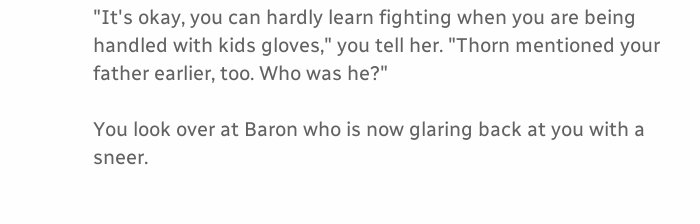"It's okay, you can hardly learn fighting when you are being handled with kids gloves," you tell her. "Thorn mentioned your father earlier, too. Who was he?"

You look over at Baron who is now glaring back at you with a sneer.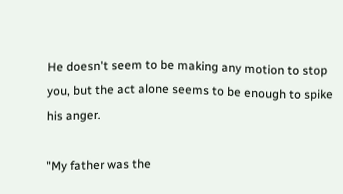He doesn't seem to be making any motion to stop you, but the act alone seems to be enough to spike his anger.

"My father was the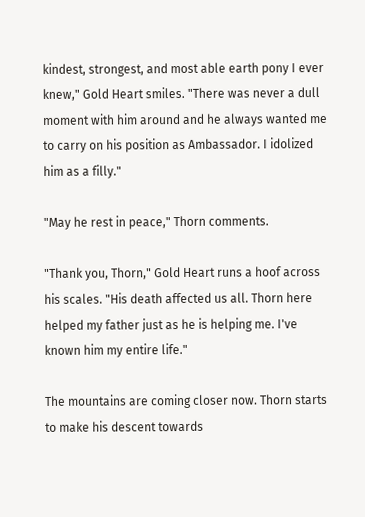kindest, strongest, and most able earth pony I ever knew," Gold Heart smiles. "There was never a dull moment with him around and he always wanted me to carry on his position as Ambassador. I idolized him as a filly."

"May he rest in peace," Thorn comments.

"Thank you, Thorn," Gold Heart runs a hoof across his scales. "His death affected us all. Thorn here helped my father just as he is helping me. I've known him my entire life."

The mountains are coming closer now. Thorn starts to make his descent towards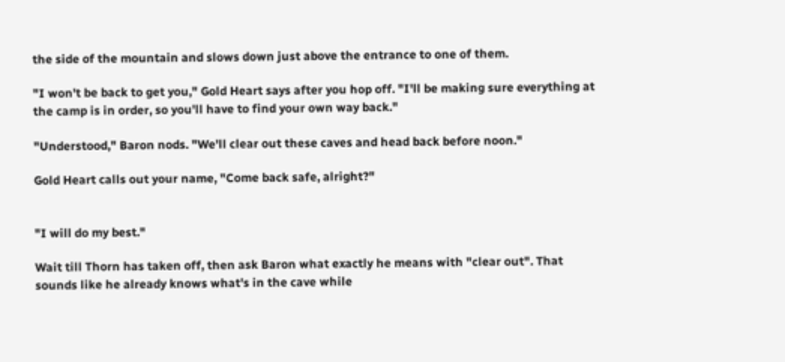the side of the mountain and slows down just above the entrance to one of them.

"I won't be back to get you," Gold Heart says after you hop off. "I'll be making sure everything at the camp is in order, so you'll have to find your own way back."

"Understood," Baron nods. "We'll clear out these caves and head back before noon."

Gold Heart calls out your name, "Come back safe, alright?"


"I will do my best."

Wait till Thorn has taken off, then ask Baron what exactly he means with "clear out". That sounds like he already knows what's in the cave while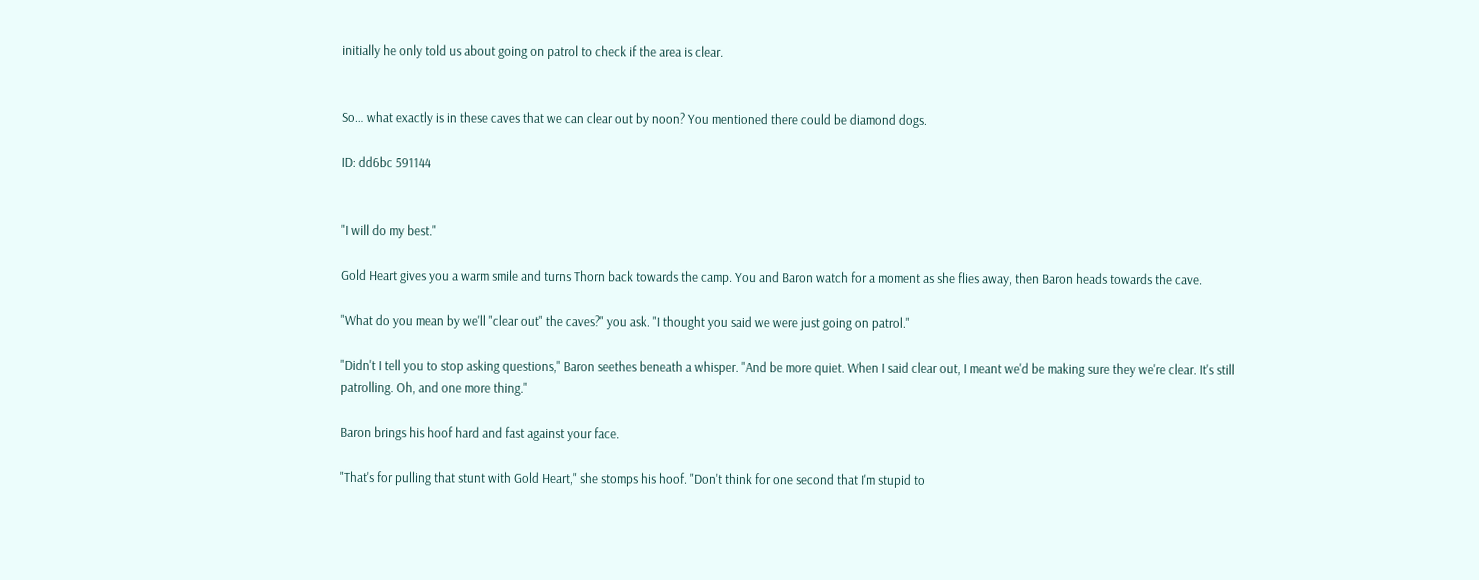initially he only told us about going on patrol to check if the area is clear.


So… what exactly is in these caves that we can clear out by noon? You mentioned there could be diamond dogs.

ID: dd6bc 591144


"I will do my best."

Gold Heart gives you a warm smile and turns Thorn back towards the camp. You and Baron watch for a moment as she flies away, then Baron heads towards the cave.

"What do you mean by we'll "clear out" the caves?" you ask. "I thought you said we were just going on patrol."

"Didn't I tell you to stop asking questions," Baron seethes beneath a whisper. "And be more quiet. When I said clear out, I meant we'd be making sure they we're clear. It's still patrolling. Oh, and one more thing."

Baron brings his hoof hard and fast against your face.

"That's for pulling that stunt with Gold Heart," she stomps his hoof. "Don't think for one second that I'm stupid to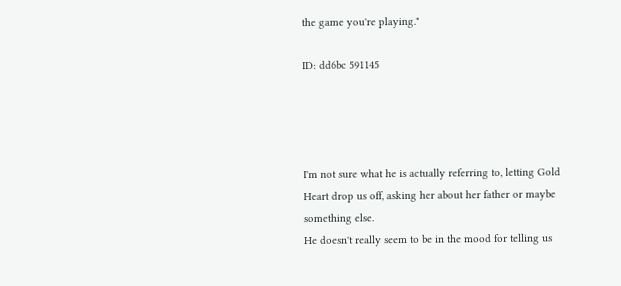the game you're playing."

ID: dd6bc 591145




I'm not sure what he is actually referring to, letting Gold Heart drop us off, asking her about her father or maybe something else.
He doesn't really seem to be in the mood for telling us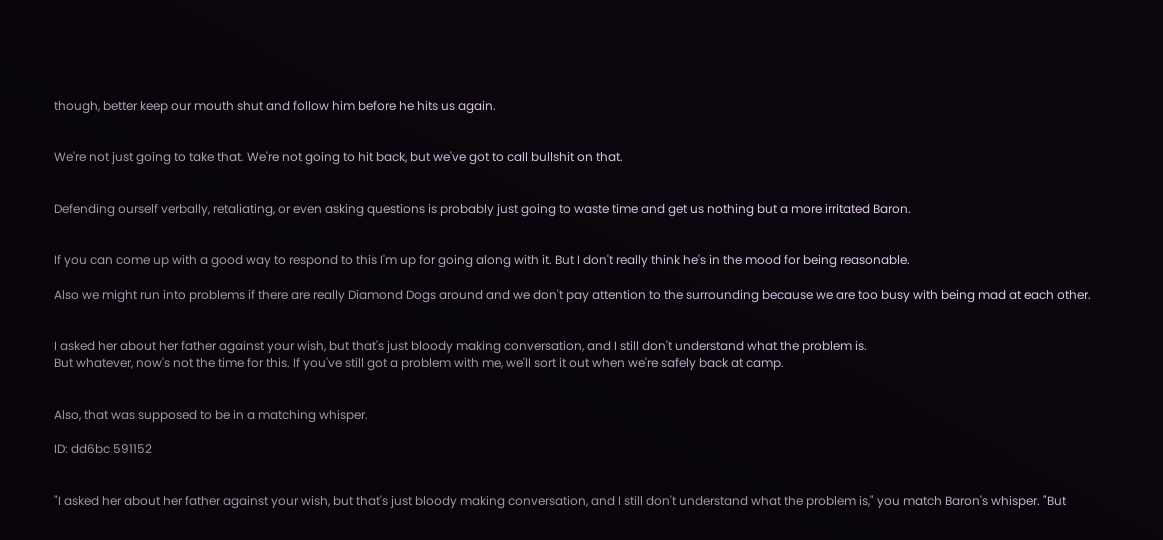though, better keep our mouth shut and follow him before he hits us again.


We're not just going to take that. We're not going to hit back, but we've got to call bullshit on that.


Defending ourself verbally, retaliating, or even asking questions is probably just going to waste time and get us nothing but a more irritated Baron.


If you can come up with a good way to respond to this I'm up for going along with it. But I don't really think he's in the mood for being reasonable.

Also we might run into problems if there are really Diamond Dogs around and we don't pay attention to the surrounding because we are too busy with being mad at each other.


I asked her about her father against your wish, but that's just bloody making conversation, and I still don't understand what the problem is.
But whatever, now's not the time for this. If you've still got a problem with me, we'll sort it out when we're safely back at camp.


Also, that was supposed to be in a matching whisper.

ID: dd6bc 591152


"I asked her about her father against your wish, but that's just bloody making conversation, and I still don't understand what the problem is," you match Baron's whisper. "But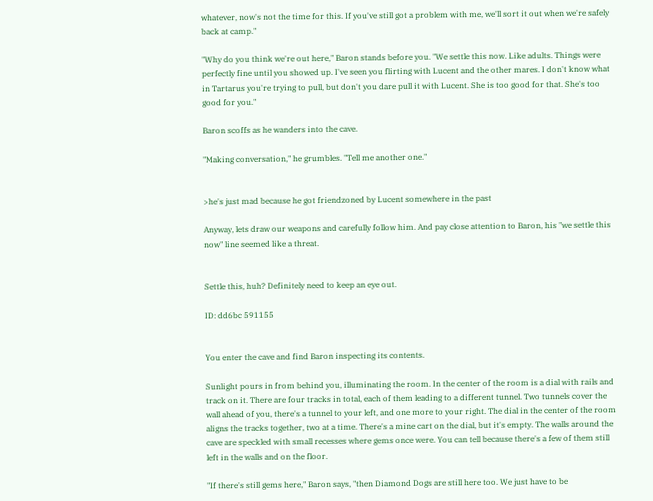whatever, now's not the time for this. If you've still got a problem with me, we'll sort it out when we're safely back at camp."

"Why do you think we're out here," Baron stands before you. "We settle this now. Like adults. Things were perfectly fine until you showed up. I've seen you flirting with Lucent and the other mares. I don't know what in Tartarus you're trying to pull, but don't you dare pull it with Lucent. She is too good for that. She's too good for you."

Baron scoffs as he wanders into the cave.

"Making conversation," he grumbles. "Tell me another one."


>he's just mad because he got friendzoned by Lucent somewhere in the past

Anyway, lets draw our weapons and carefully follow him. And pay close attention to Baron, his "we settle this now" line seemed like a threat.


Settle this, huh? Definitely need to keep an eye out.

ID: dd6bc 591155


You enter the cave and find Baron inspecting its contents.

Sunlight pours in from behind you, illuminating the room. In the center of the room is a dial with rails and track on it. There are four tracks in total, each of them leading to a different tunnel. Two tunnels cover the wall ahead of you, there's a tunnel to your left, and one more to your right. The dial in the center of the room aligns the tracks together, two at a time. There's a mine cart on the dial, but it's empty. The walls around the cave are speckled with small recesses where gems once were. You can tell because there's a few of them still left in the walls and on the floor.

"If there's still gems here," Baron says, "then Diamond Dogs are still here too. We just have to be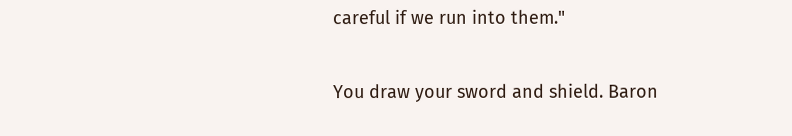careful if we run into them."

You draw your sword and shield. Baron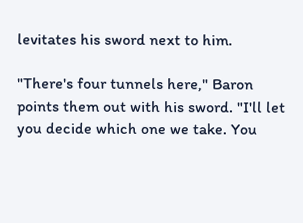levitates his sword next to him.

"There's four tunnels here," Baron points them out with his sword. "I'll let you decide which one we take. You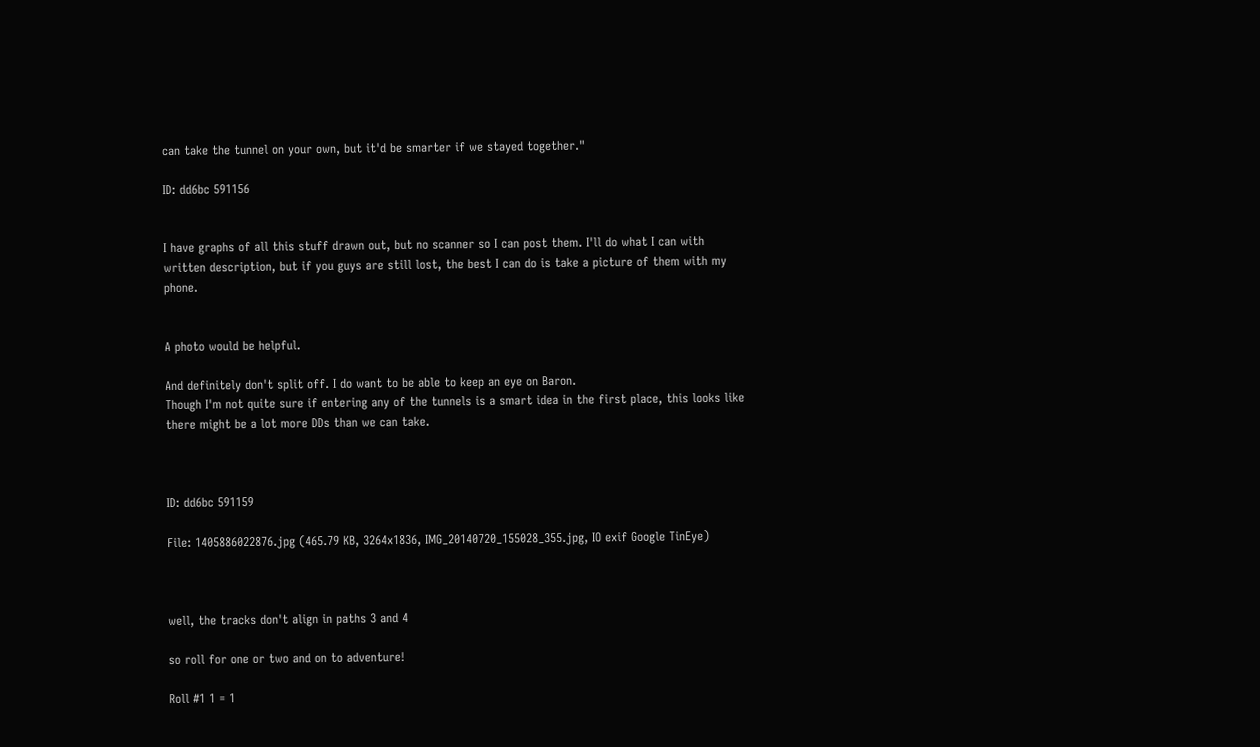can take the tunnel on your own, but it'd be smarter if we stayed together."

ID: dd6bc 591156


I have graphs of all this stuff drawn out, but no scanner so I can post them. I'll do what I can with written description, but if you guys are still lost, the best I can do is take a picture of them with my phone.


A photo would be helpful.

And definitely don't split off. I do want to be able to keep an eye on Baron.
Though I'm not quite sure if entering any of the tunnels is a smart idea in the first place, this looks like there might be a lot more DDs than we can take.



ID: dd6bc 591159

File: 1405886022876.jpg (465.79 KB, 3264x1836, IMG_20140720_155028_355.jpg, IO exif Google TinEye)



well, the tracks don't align in paths 3 and 4

so roll for one or two and on to adventure!

Roll #1 1 = 1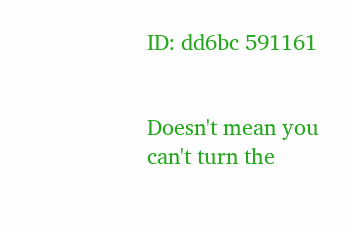ID: dd6bc 591161


Doesn't mean you can't turn the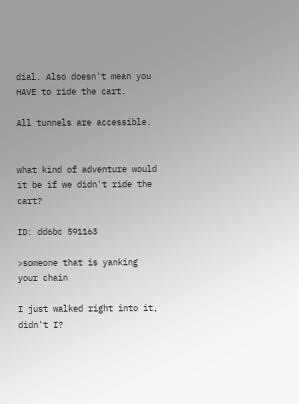dial. Also doesn't mean you HAVE to ride the cart.

All tunnels are accessible.


what kind of adventure would it be if we didn't ride the cart?

ID: dd6bc 591163

>someone that is yanking your chain

I just walked right into it, didn't I?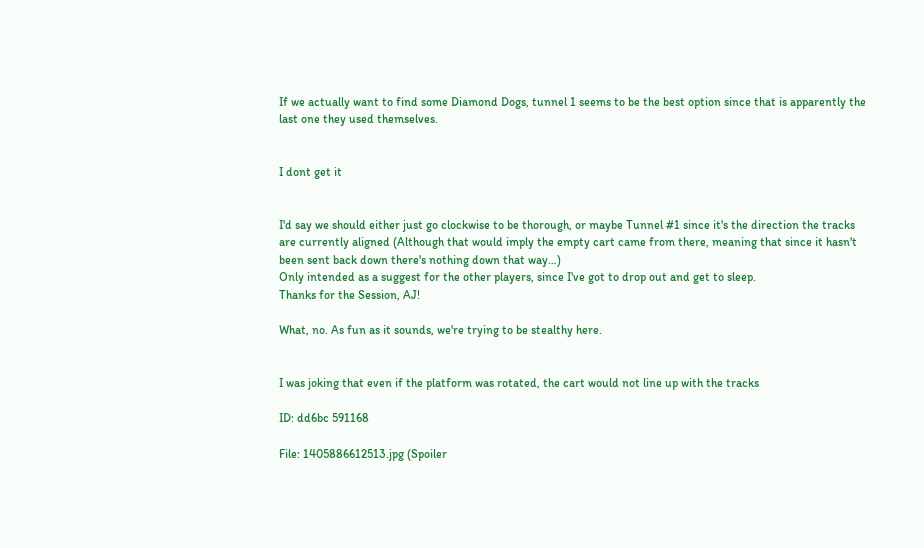If we actually want to find some Diamond Dogs, tunnel 1 seems to be the best option since that is apparently the last one they used themselves.


I dont get it


I'd say we should either just go clockwise to be thorough, or maybe Tunnel #1 since it's the direction the tracks are currently aligned (Although that would imply the empty cart came from there, meaning that since it hasn't been sent back down there's nothing down that way…)
Only intended as a suggest for the other players, since I've got to drop out and get to sleep.
Thanks for the Session, AJ!

What, no. As fun as it sounds, we're trying to be stealthy here.


I was joking that even if the platform was rotated, the cart would not line up with the tracks

ID: dd6bc 591168

File: 1405886612513.jpg (Spoiler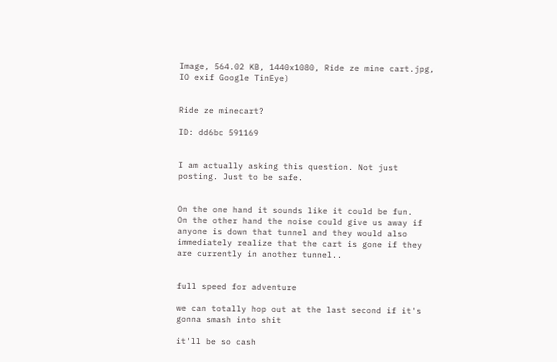Image, 564.02 KB, 1440x1080, Ride ze mine cart.jpg, IO exif Google TinEye)


Ride ze minecart?

ID: dd6bc 591169


I am actually asking this question. Not just posting. Just to be safe.


On the one hand it sounds like it could be fun.
On the other hand the noise could give us away if anyone is down that tunnel and they would also immediately realize that the cart is gone if they are currently in another tunnel..


full speed for adventure

we can totally hop out at the last second if it's gonna smash into shit

it'll be so cash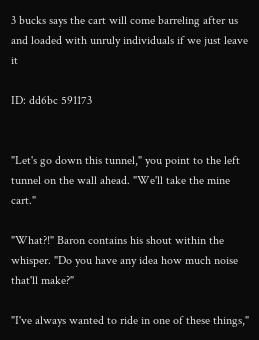3 bucks says the cart will come barreling after us and loaded with unruly individuals if we just leave it

ID: dd6bc 591173


"Let's go down this tunnel," you point to the left tunnel on the wall ahead. "We'll take the mine cart."

"What?!" Baron contains his shout within the whisper. "Do you have any idea how much noise that'll make?"

"I've always wanted to ride in one of these things,"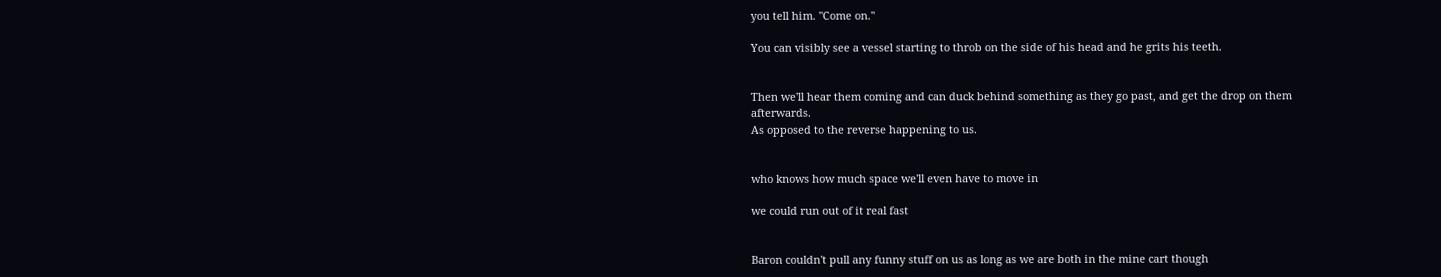you tell him. "Come on."

You can visibly see a vessel starting to throb on the side of his head and he grits his teeth.


Then we'll hear them coming and can duck behind something as they go past, and get the drop on them afterwards.
As opposed to the reverse happening to us.


who knows how much space we'll even have to move in

we could run out of it real fast


Baron couldn't pull any funny stuff on us as long as we are both in the mine cart though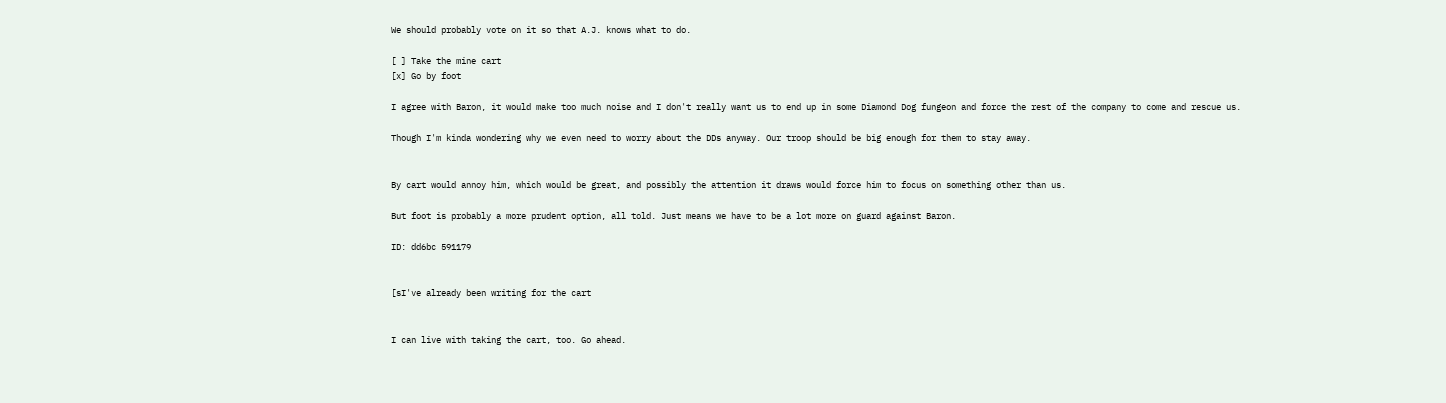We should probably vote on it so that A.J. knows what to do.

[ ] Take the mine cart
[x] Go by foot

I agree with Baron, it would make too much noise and I don't really want us to end up in some Diamond Dog fungeon and force the rest of the company to come and rescue us.

Though I'm kinda wondering why we even need to worry about the DDs anyway. Our troop should be big enough for them to stay away.


By cart would annoy him, which would be great, and possibly the attention it draws would force him to focus on something other than us.

But foot is probably a more prudent option, all told. Just means we have to be a lot more on guard against Baron.

ID: dd6bc 591179


[sI've already been writing for the cart


I can live with taking the cart, too. Go ahead.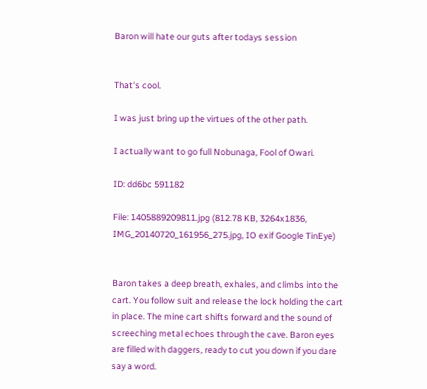Baron will hate our guts after todays session


That's cool.

I was just bring up the virtues of the other path.

I actually want to go full Nobunaga, Fool of Owari.

ID: dd6bc 591182

File: 1405889209811.jpg (812.78 KB, 3264x1836, IMG_20140720_161956_275.jpg, IO exif Google TinEye)


Baron takes a deep breath, exhales, and climbs into the cart. You follow suit and release the lock holding the cart in place. The mine cart shifts forward and the sound of screeching metal echoes through the cave. Baron eyes are filled with daggers, ready to cut you down if you dare say a word.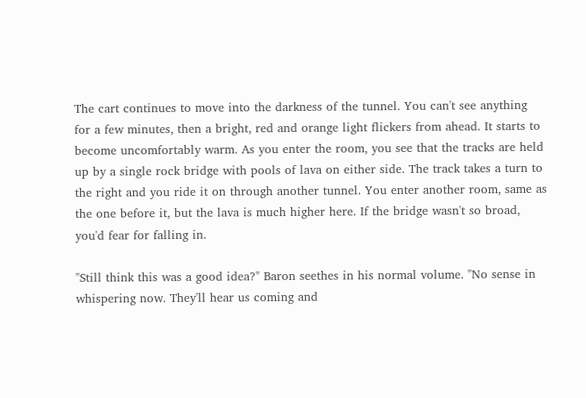The cart continues to move into the darkness of the tunnel. You can't see anything for a few minutes, then a bright, red and orange light flickers from ahead. It starts to become uncomfortably warm. As you enter the room, you see that the tracks are held up by a single rock bridge with pools of lava on either side. The track takes a turn to the right and you ride it on through another tunnel. You enter another room, same as the one before it, but the lava is much higher here. If the bridge wasn't so broad, you'd fear for falling in.

"Still think this was a good idea?" Baron seethes in his normal volume. "No sense in whispering now. They'll hear us coming and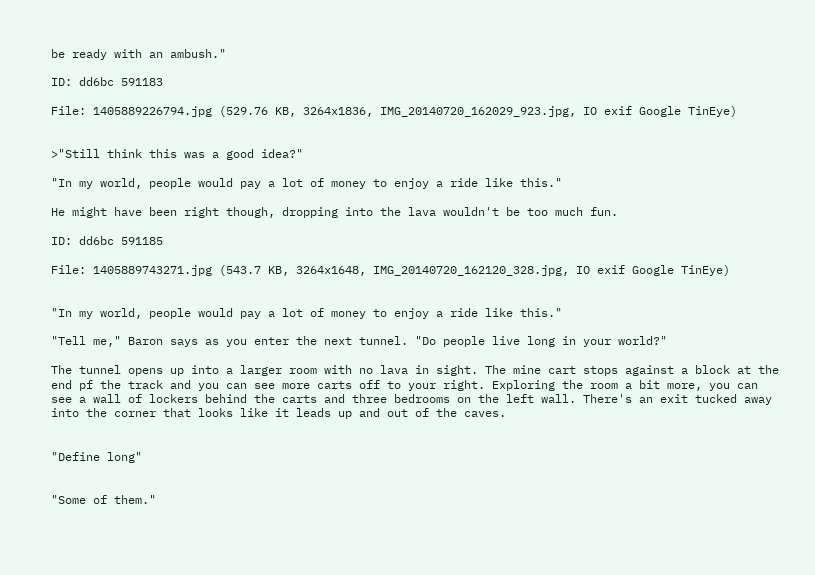be ready with an ambush."

ID: dd6bc 591183

File: 1405889226794.jpg (529.76 KB, 3264x1836, IMG_20140720_162029_923.jpg, IO exif Google TinEye)


>"Still think this was a good idea?"

"In my world, people would pay a lot of money to enjoy a ride like this."

He might have been right though, dropping into the lava wouldn't be too much fun.

ID: dd6bc 591185

File: 1405889743271.jpg (543.7 KB, 3264x1648, IMG_20140720_162120_328.jpg, IO exif Google TinEye)


"In my world, people would pay a lot of money to enjoy a ride like this."

"Tell me," Baron says as you enter the next tunnel. "Do people live long in your world?"

The tunnel opens up into a larger room with no lava in sight. The mine cart stops against a block at the end pf the track and you can see more carts off to your right. Exploring the room a bit more, you can see a wall of lockers behind the carts and three bedrooms on the left wall. There's an exit tucked away into the corner that looks like it leads up and out of the caves.


"Define long"


"Some of them."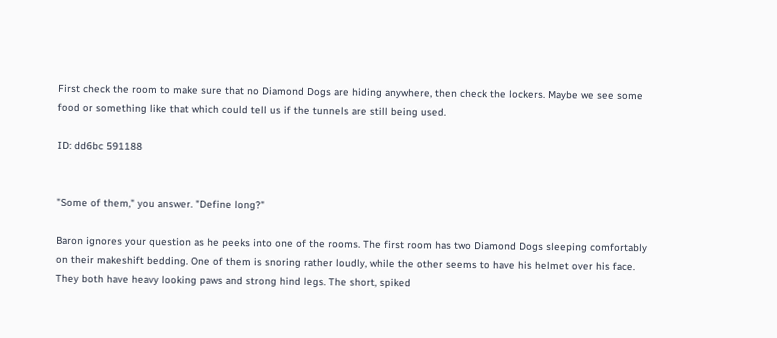First check the room to make sure that no Diamond Dogs are hiding anywhere, then check the lockers. Maybe we see some food or something like that which could tell us if the tunnels are still being used.

ID: dd6bc 591188


"Some of them," you answer. "Define long?"

Baron ignores your question as he peeks into one of the rooms. The first room has two Diamond Dogs sleeping comfortably on their makeshift bedding. One of them is snoring rather loudly, while the other seems to have his helmet over his face. They both have heavy looking paws and strong hind legs. The short, spiked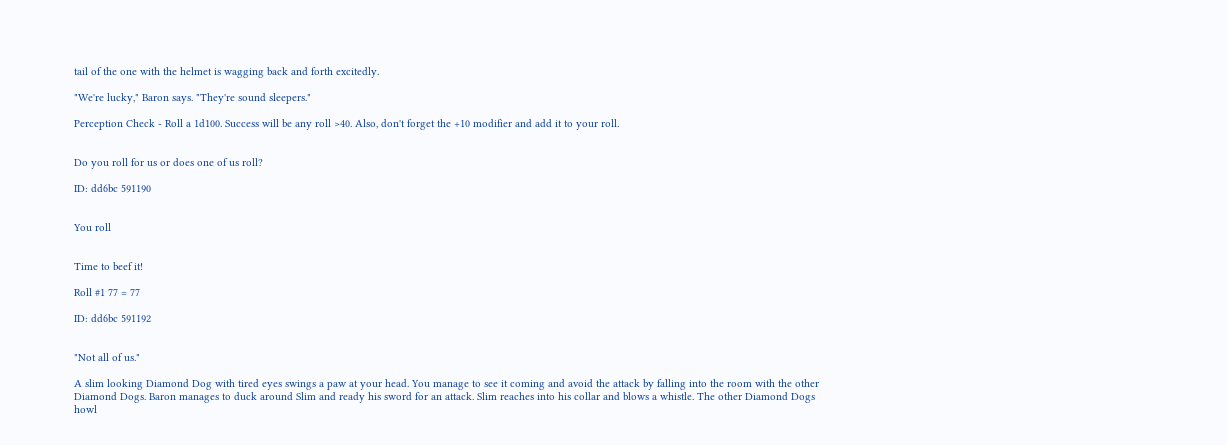tail of the one with the helmet is wagging back and forth excitedly.

"We're lucky," Baron says. "They're sound sleepers."

Perception Check - Roll a 1d100. Success will be any roll >40. Also, don't forget the +10 modifier and add it to your roll.


Do you roll for us or does one of us roll?

ID: dd6bc 591190


You roll


Time to beef it!

Roll #1 77 = 77

ID: dd6bc 591192


"Not all of us."

A slim looking Diamond Dog with tired eyes swings a paw at your head. You manage to see it coming and avoid the attack by falling into the room with the other Diamond Dogs. Baron manages to duck around Slim and ready his sword for an attack. Slim reaches into his collar and blows a whistle. The other Diamond Dogs howl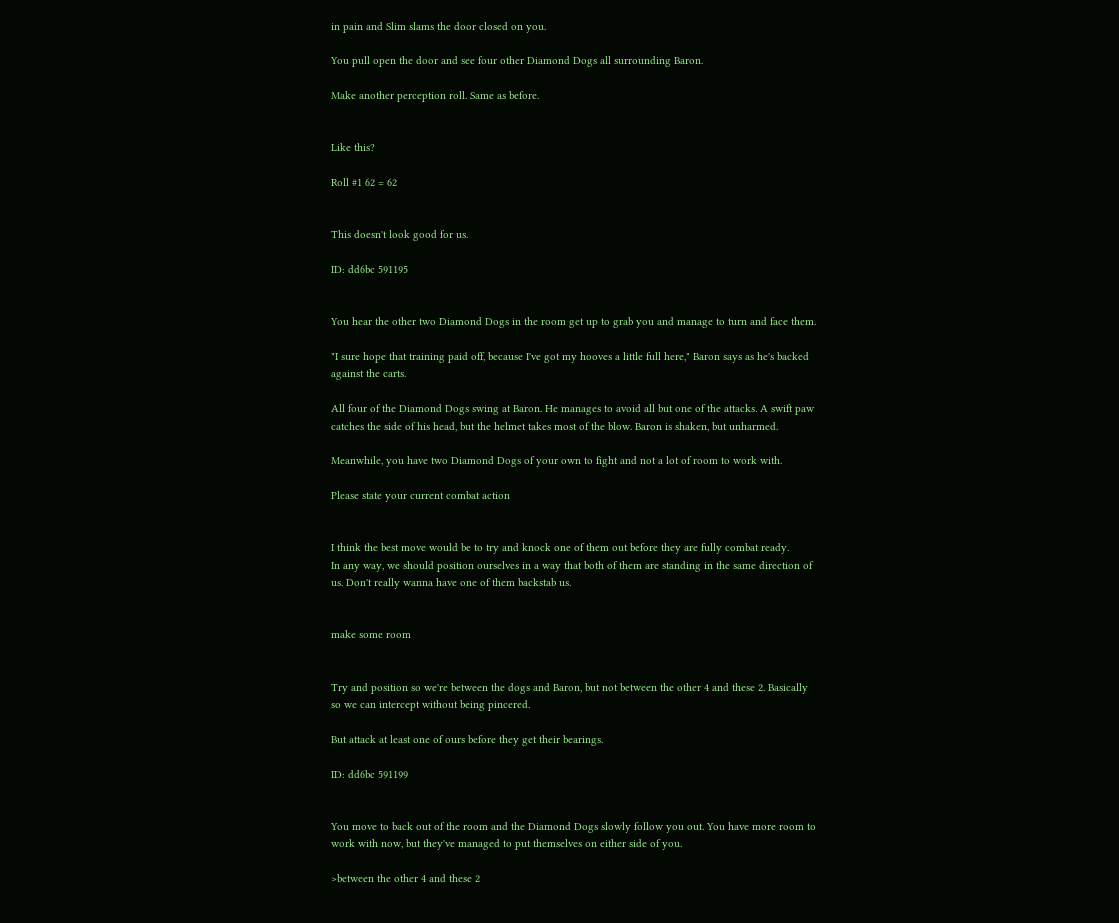in pain and Slim slams the door closed on you.

You pull open the door and see four other Diamond Dogs all surrounding Baron.

Make another perception roll. Same as before.


Like this?

Roll #1 62 = 62


This doesn't look good for us.

ID: dd6bc 591195


You hear the other two Diamond Dogs in the room get up to grab you and manage to turn and face them.

"I sure hope that training paid off, because I've got my hooves a little full here," Baron says as he's backed against the carts.

All four of the Diamond Dogs swing at Baron. He manages to avoid all but one of the attacks. A swift paw catches the side of his head, but the helmet takes most of the blow. Baron is shaken, but unharmed.

Meanwhile, you have two Diamond Dogs of your own to fight and not a lot of room to work with.

Please state your current combat action


I think the best move would be to try and knock one of them out before they are fully combat ready.
In any way, we should position ourselves in a way that both of them are standing in the same direction of us. Don't really wanna have one of them backstab us.


make some room


Try and position so we're between the dogs and Baron, but not between the other 4 and these 2. Basically so we can intercept without being pincered.

But attack at least one of ours before they get their bearings.

ID: dd6bc 591199


You move to back out of the room and the Diamond Dogs slowly follow you out. You have more room to work with now, but they've managed to put themselves on either side of you.

>between the other 4 and these 2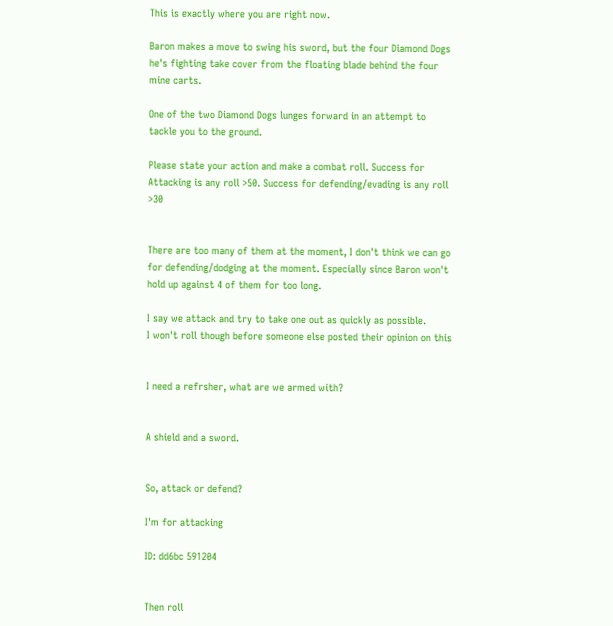This is exactly where you are right now.

Baron makes a move to swing his sword, but the four Diamond Dogs he's fighting take cover from the floating blade behind the four mine carts.

One of the two Diamond Dogs lunges forward in an attempt to tackle you to the ground.

Please state your action and make a combat roll. Success for Attacking is any roll >50. Success for defending/evading is any roll >30


There are too many of them at the moment, I don't think we can go for defending/dodging at the moment. Especially since Baron won't hold up against 4 of them for too long.

I say we attack and try to take one out as quickly as possible.
I won't roll though before someone else posted their opinion on this


I need a refrsher, what are we armed with?


A shield and a sword.


So, attack or defend?

I'm for attacking

ID: dd6bc 591204


Then roll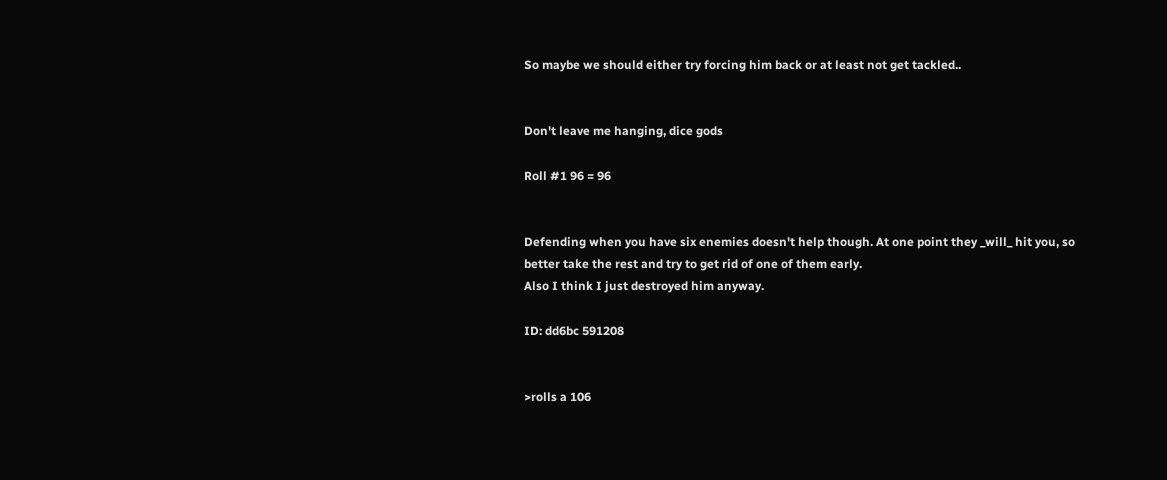So maybe we should either try forcing him back or at least not get tackled..


Don't leave me hanging, dice gods

Roll #1 96 = 96


Defending when you have six enemies doesn't help though. At one point they _will_ hit you, so better take the rest and try to get rid of one of them early.
Also I think I just destroyed him anyway.

ID: dd6bc 591208


>rolls a 106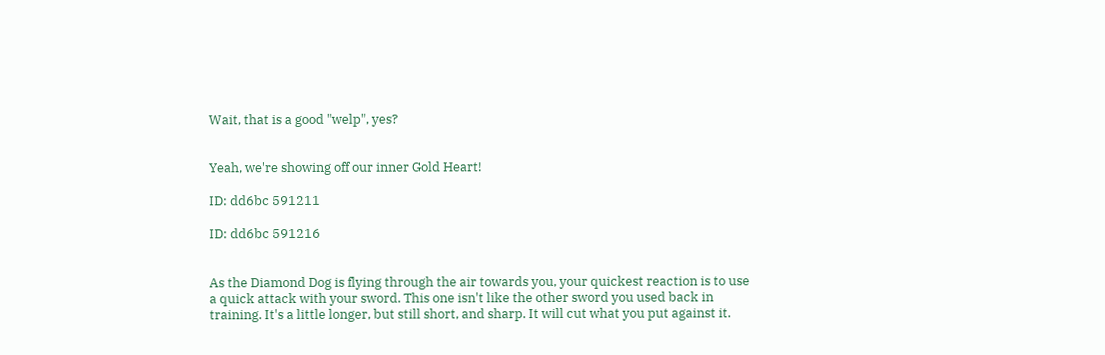Wait, that is a good "welp", yes?


Yeah, we're showing off our inner Gold Heart!

ID: dd6bc 591211

ID: dd6bc 591216


As the Diamond Dog is flying through the air towards you, your quickest reaction is to use a quick attack with your sword. This one isn't like the other sword you used back in training. It's a little longer, but still short, and sharp. It will cut what you put against it.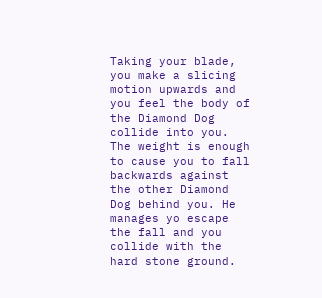Taking your blade, you make a slicing motion upwards and you feel the body of the Diamond Dog collide into you. The weight is enough to cause you to fall backwards against the other Diamond Dog behind you. He manages yo escape the fall and you collide with the hard stone ground.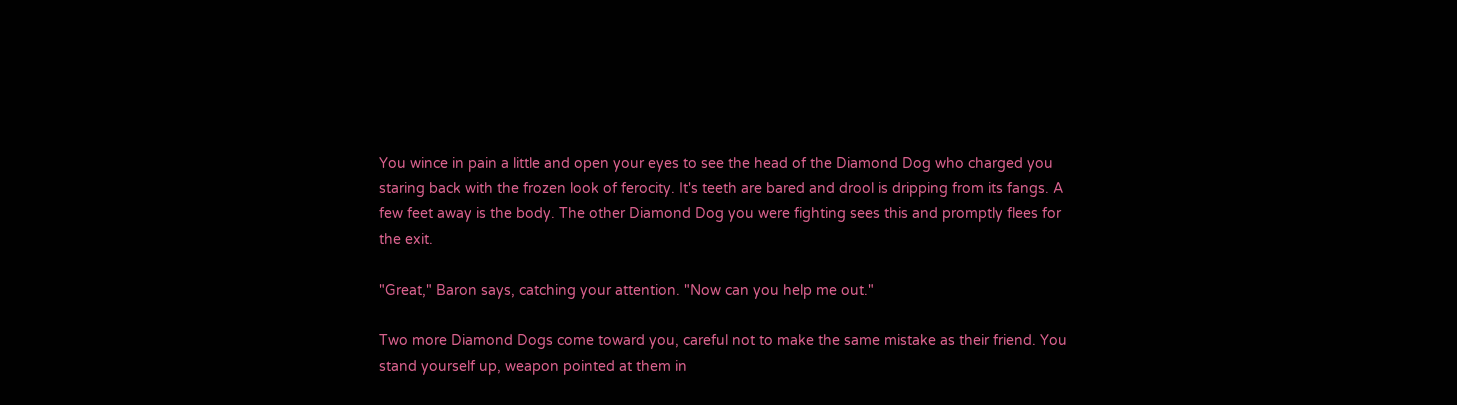You wince in pain a little and open your eyes to see the head of the Diamond Dog who charged you staring back with the frozen look of ferocity. It's teeth are bared and drool is dripping from its fangs. A few feet away is the body. The other Diamond Dog you were fighting sees this and promptly flees for the exit.

"Great," Baron says, catching your attention. "Now can you help me out."

Two more Diamond Dogs come toward you, careful not to make the same mistake as their friend. You stand yourself up, weapon pointed at them in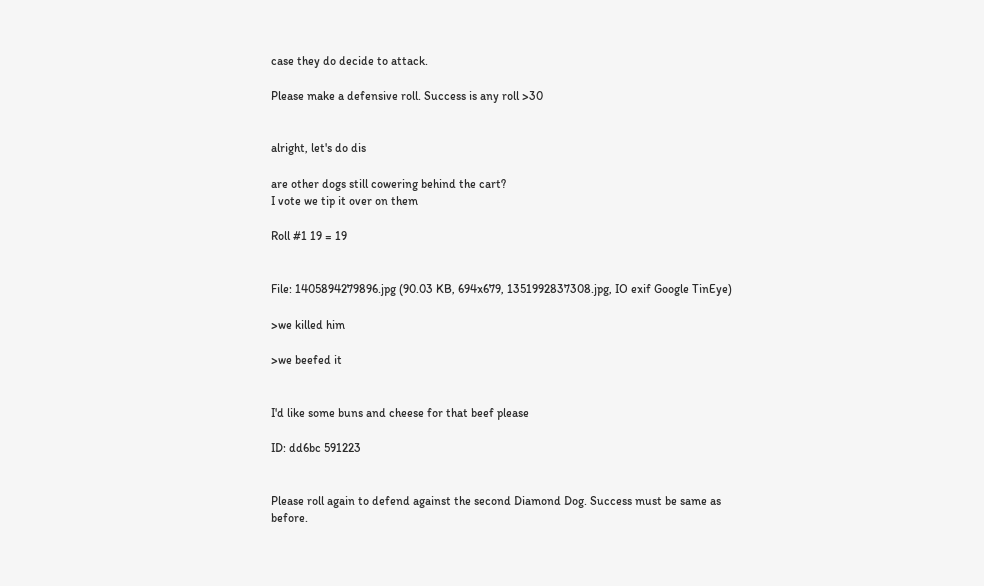case they do decide to attack.

Please make a defensive roll. Success is any roll >30


alright, let's do dis

are other dogs still cowering behind the cart?
I vote we tip it over on them

Roll #1 19 = 19


File: 1405894279896.jpg (90.03 KB, 694x679, 1351992837308.jpg, IO exif Google TinEye)

>we killed him

>we beefed it


I'd like some buns and cheese for that beef please

ID: dd6bc 591223


Please roll again to defend against the second Diamond Dog. Success must be same as before.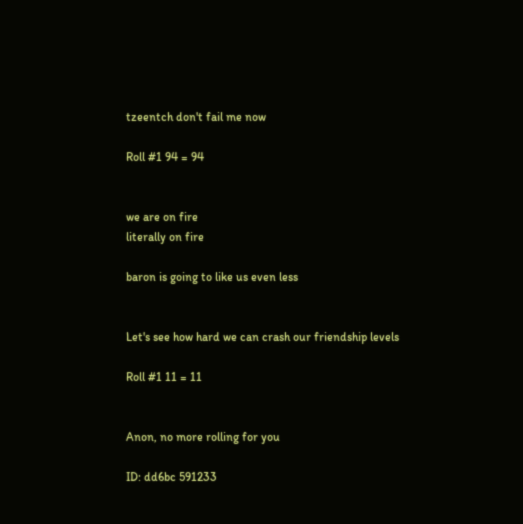tzeentch don't fail me now

Roll #1 94 = 94


we are on fire
literally on fire

baron is going to like us even less


Let's see how hard we can crash our friendship levels

Roll #1 11 = 11


Anon, no more rolling for you

ID: dd6bc 591233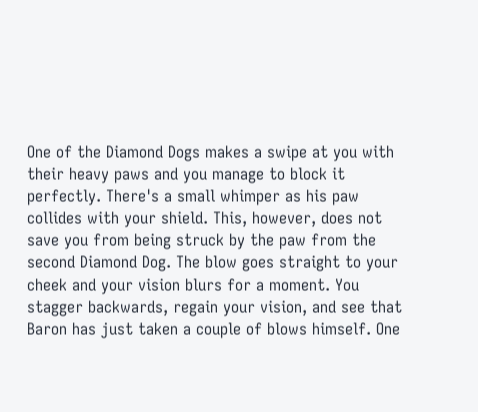One of the Diamond Dogs makes a swipe at you with their heavy paws and you manage to block it perfectly. There's a small whimper as his paw collides with your shield. This, however, does not save you from being struck by the paw from the second Diamond Dog. The blow goes straight to your cheek and your vision blurs for a moment. You stagger backwards, regain your vision, and see that Baron has just taken a couple of blows himself. One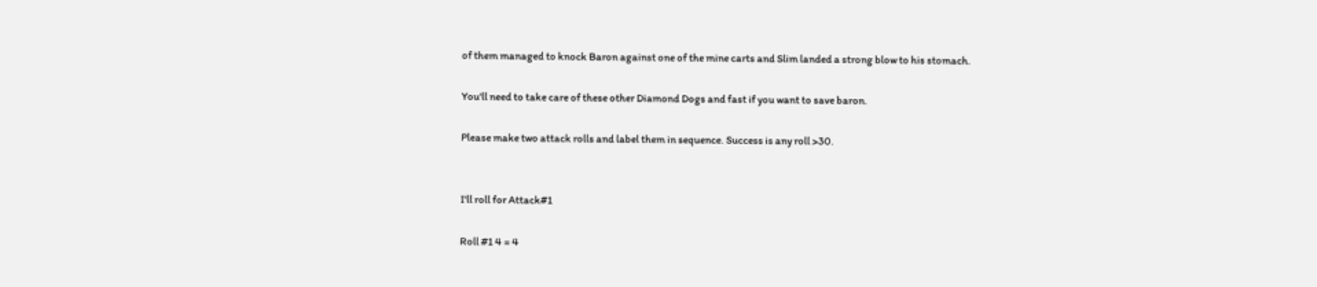of them managed to knock Baron against one of the mine carts and Slim landed a strong blow to his stomach.

You'll need to take care of these other Diamond Dogs and fast if you want to save baron.

Please make two attack rolls and label them in sequence. Success is any roll >30.


I'll roll for Attack#1

Roll #1 4 = 4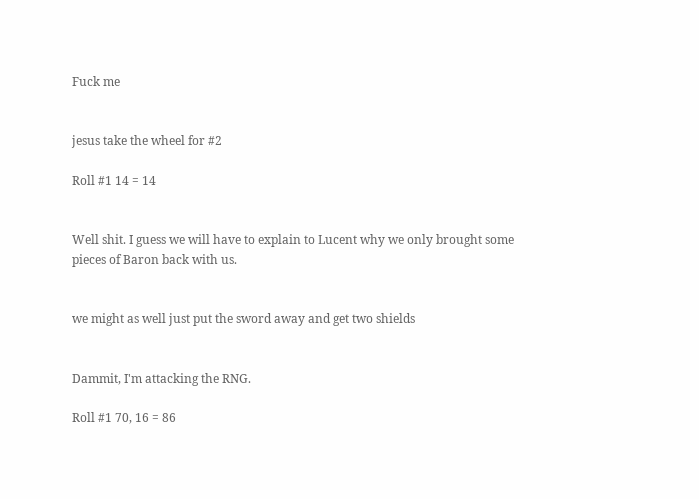Fuck me


jesus take the wheel for #2

Roll #1 14 = 14


Well shit. I guess we will have to explain to Lucent why we only brought some pieces of Baron back with us.


we might as well just put the sword away and get two shields


Dammit, I'm attacking the RNG.

Roll #1 70, 16 = 86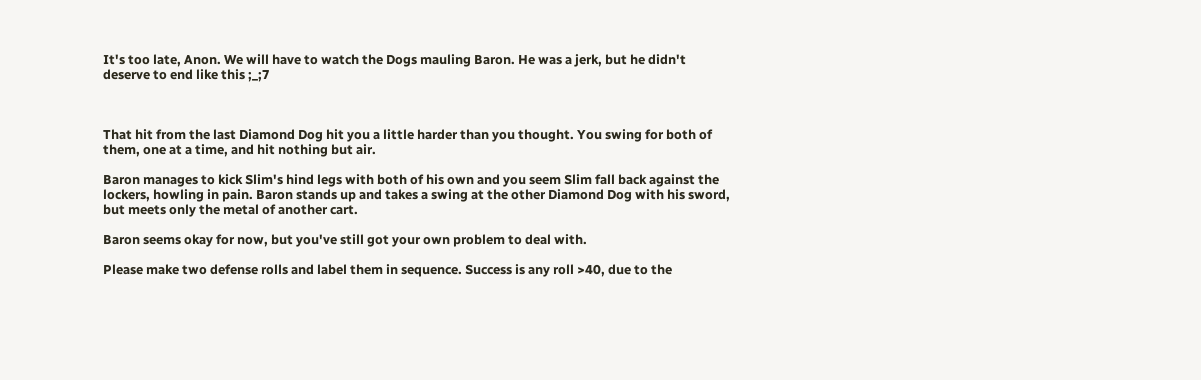It's too late, Anon. We will have to watch the Dogs mauling Baron. He was a jerk, but he didn't deserve to end like this ;_;7



That hit from the last Diamond Dog hit you a little harder than you thought. You swing for both of them, one at a time, and hit nothing but air.

Baron manages to kick Slim's hind legs with both of his own and you seem Slim fall back against the lockers, howling in pain. Baron stands up and takes a swing at the other Diamond Dog with his sword, but meets only the metal of another cart.

Baron seems okay for now, but you've still got your own problem to deal with.

Please make two defense rolls and label them in sequence. Success is any roll >40, due to the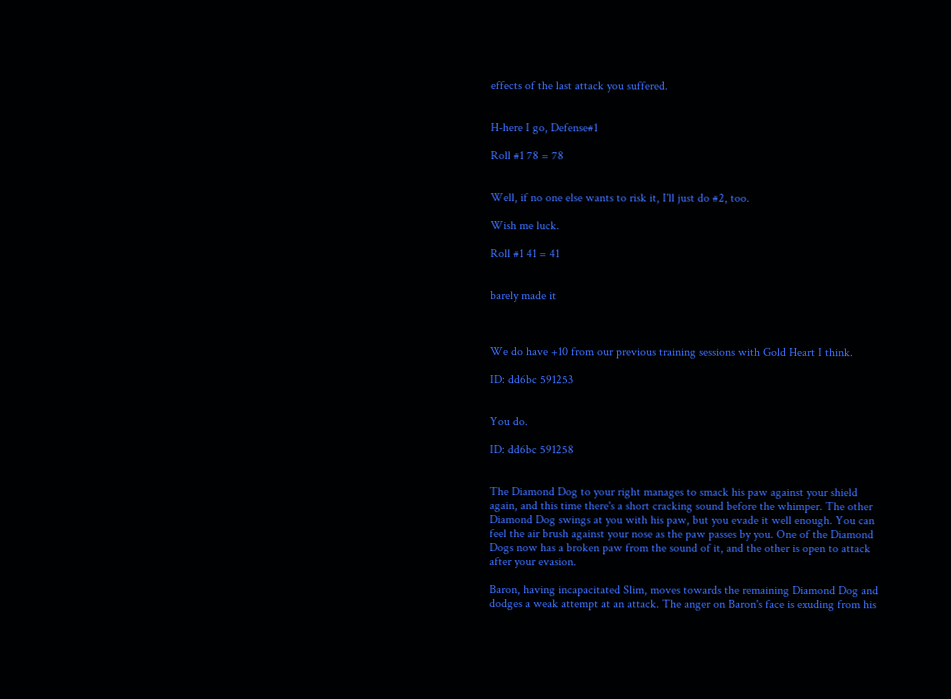effects of the last attack you suffered.


H-here I go, Defense#1

Roll #1 78 = 78


Well, if no one else wants to risk it, I'll just do #2, too.

Wish me luck.

Roll #1 41 = 41


barely made it



We do have +10 from our previous training sessions with Gold Heart I think.

ID: dd6bc 591253


You do.

ID: dd6bc 591258


The Diamond Dog to your right manages to smack his paw against your shield again, and this time there's a short cracking sound before the whimper. The other Diamond Dog swings at you with his paw, but you evade it well enough. You can feel the air brush against your nose as the paw passes by you. One of the Diamond Dogs now has a broken paw from the sound of it, and the other is open to attack after your evasion.

Baron, having incapacitated Slim, moves towards the remaining Diamond Dog and dodges a weak attempt at an attack. The anger on Baron's face is exuding from his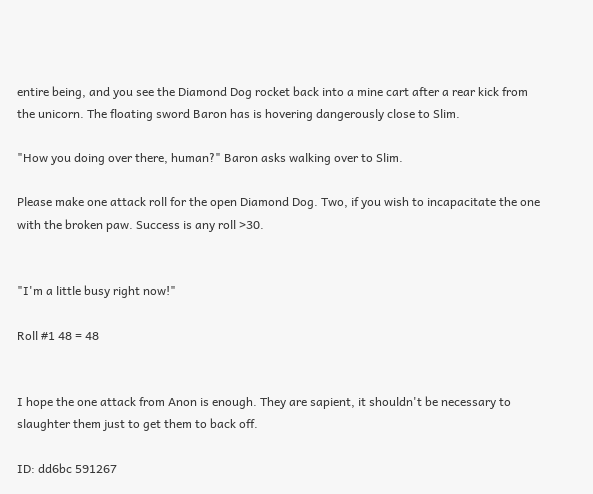entire being, and you see the Diamond Dog rocket back into a mine cart after a rear kick from the unicorn. The floating sword Baron has is hovering dangerously close to Slim.

"How you doing over there, human?" Baron asks walking over to Slim.

Please make one attack roll for the open Diamond Dog. Two, if you wish to incapacitate the one with the broken paw. Success is any roll >30.


"I'm a little busy right now!"

Roll #1 48 = 48


I hope the one attack from Anon is enough. They are sapient, it shouldn't be necessary to slaughter them just to get them to back off.

ID: dd6bc 591267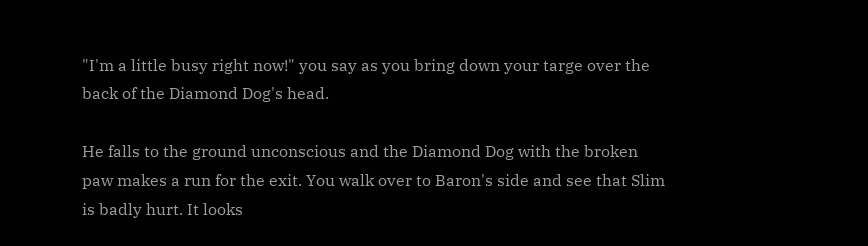"I'm a little busy right now!" you say as you bring down your targe over the back of the Diamond Dog's head.

He falls to the ground unconscious and the Diamond Dog with the broken paw makes a run for the exit. You walk over to Baron's side and see that Slim is badly hurt. It looks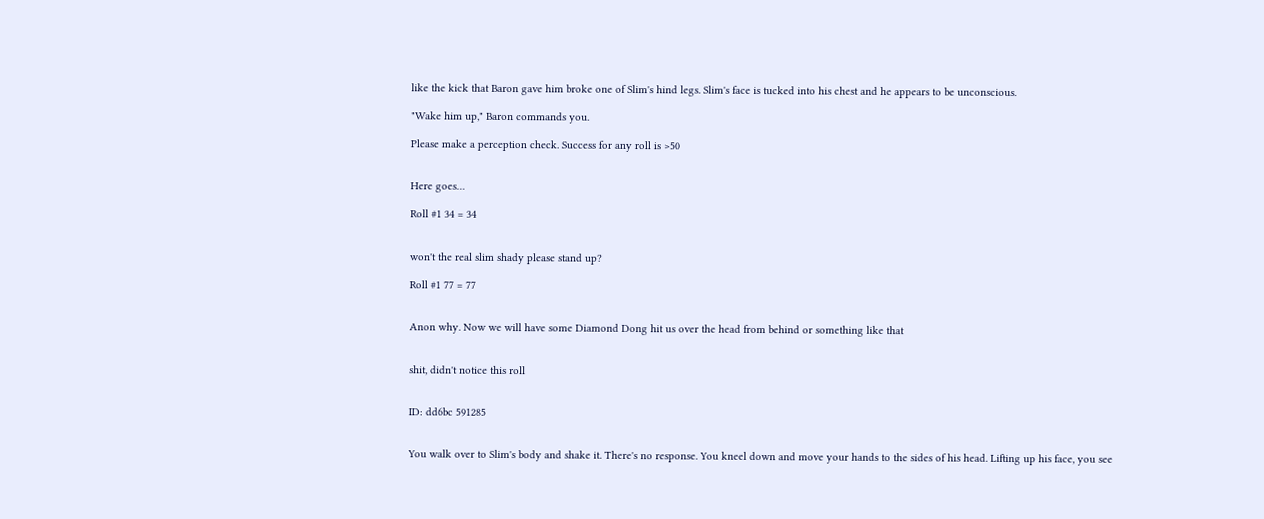like the kick that Baron gave him broke one of Slim's hind legs. Slim's face is tucked into his chest and he appears to be unconscious.

"Wake him up," Baron commands you.

Please make a perception check. Success for any roll is >50


Here goes…

Roll #1 34 = 34


won't the real slim shady please stand up?

Roll #1 77 = 77


Anon why. Now we will have some Diamond Dong hit us over the head from behind or something like that


shit, didn't notice this roll


ID: dd6bc 591285


You walk over to Slim's body and shake it. There's no response. You kneel down and move your hands to the sides of his head. Lifting up his face, you see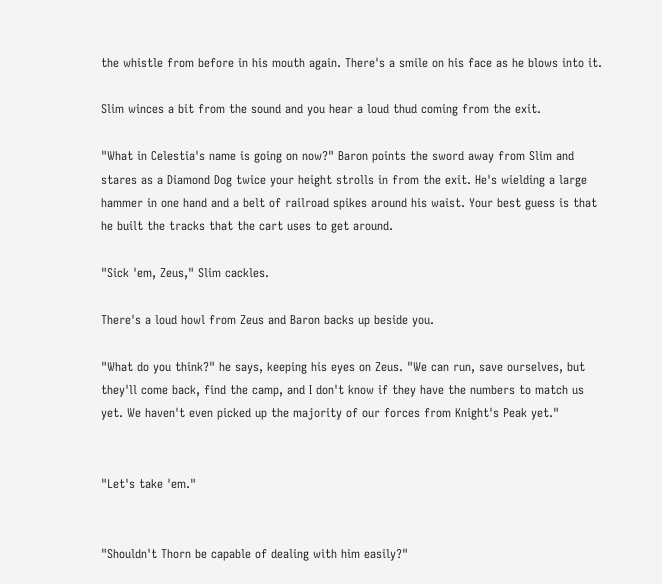the whistle from before in his mouth again. There's a smile on his face as he blows into it.

Slim winces a bit from the sound and you hear a loud thud coming from the exit.

"What in Celestia's name is going on now?" Baron points the sword away from Slim and stares as a Diamond Dog twice your height strolls in from the exit. He's wielding a large hammer in one hand and a belt of railroad spikes around his waist. Your best guess is that he built the tracks that the cart uses to get around.

"Sick 'em, Zeus," Slim cackles.

There's a loud howl from Zeus and Baron backs up beside you.

"What do you think?" he says, keeping his eyes on Zeus. "We can run, save ourselves, but they'll come back, find the camp, and I don't know if they have the numbers to match us yet. We haven't even picked up the majority of our forces from Knight's Peak yet."


"Let's take 'em."


"Shouldn't Thorn be capable of dealing with him easily?"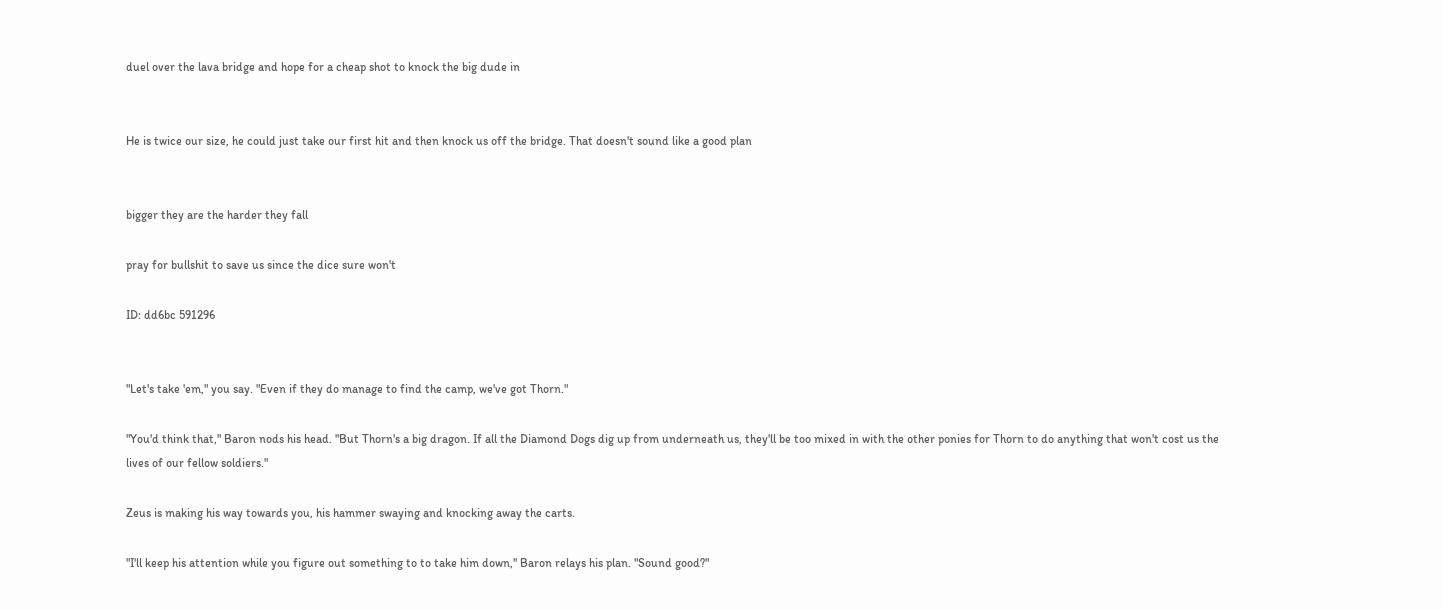duel over the lava bridge and hope for a cheap shot to knock the big dude in


He is twice our size, he could just take our first hit and then knock us off the bridge. That doesn't sound like a good plan


bigger they are the harder they fall

pray for bullshit to save us since the dice sure won't

ID: dd6bc 591296


"Let's take 'em," you say. "Even if they do manage to find the camp, we've got Thorn."

"You'd think that," Baron nods his head. "But Thorn's a big dragon. If all the Diamond Dogs dig up from underneath us, they'll be too mixed in with the other ponies for Thorn to do anything that won't cost us the lives of our fellow soldiers."

Zeus is making his way towards you, his hammer swaying and knocking away the carts.

"I'll keep his attention while you figure out something to to take him down," Baron relays his plan. "Sound good?"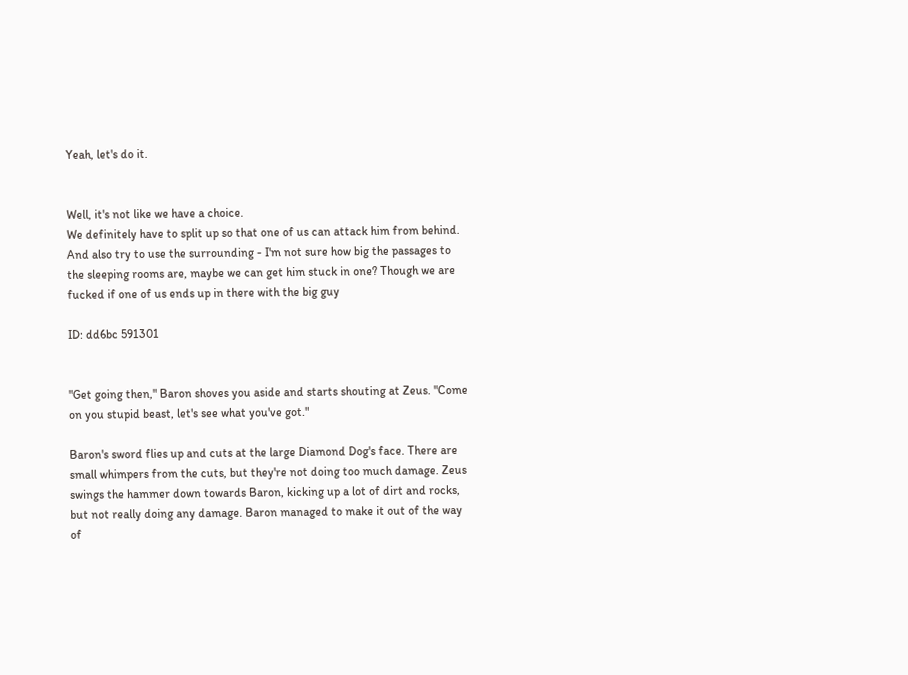Yeah, let's do it.


Well, it's not like we have a choice.
We definitely have to split up so that one of us can attack him from behind.
And also try to use the surrounding - I'm not sure how big the passages to the sleeping rooms are, maybe we can get him stuck in one? Though we are fucked if one of us ends up in there with the big guy

ID: dd6bc 591301


"Get going then," Baron shoves you aside and starts shouting at Zeus. "Come on you stupid beast, let's see what you've got."

Baron's sword flies up and cuts at the large Diamond Dog's face. There are small whimpers from the cuts, but they're not doing too much damage. Zeus swings the hammer down towards Baron, kicking up a lot of dirt and rocks, but not really doing any damage. Baron managed to make it out of the way of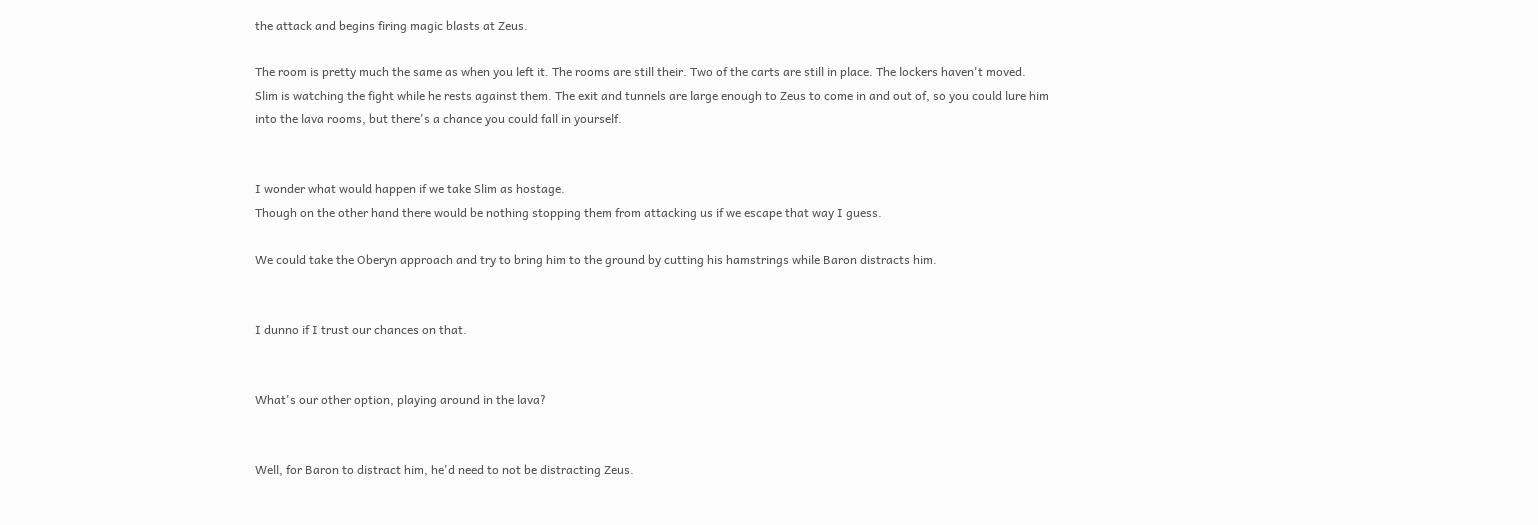the attack and begins firing magic blasts at Zeus.

The room is pretty much the same as when you left it. The rooms are still their. Two of the carts are still in place. The lockers haven't moved. Slim is watching the fight while he rests against them. The exit and tunnels are large enough to Zeus to come in and out of, so you could lure him into the lava rooms, but there's a chance you could fall in yourself.


I wonder what would happen if we take Slim as hostage.
Though on the other hand there would be nothing stopping them from attacking us if we escape that way I guess.

We could take the Oberyn approach and try to bring him to the ground by cutting his hamstrings while Baron distracts him.


I dunno if I trust our chances on that.


What's our other option, playing around in the lava?


Well, for Baron to distract him, he'd need to not be distracting Zeus.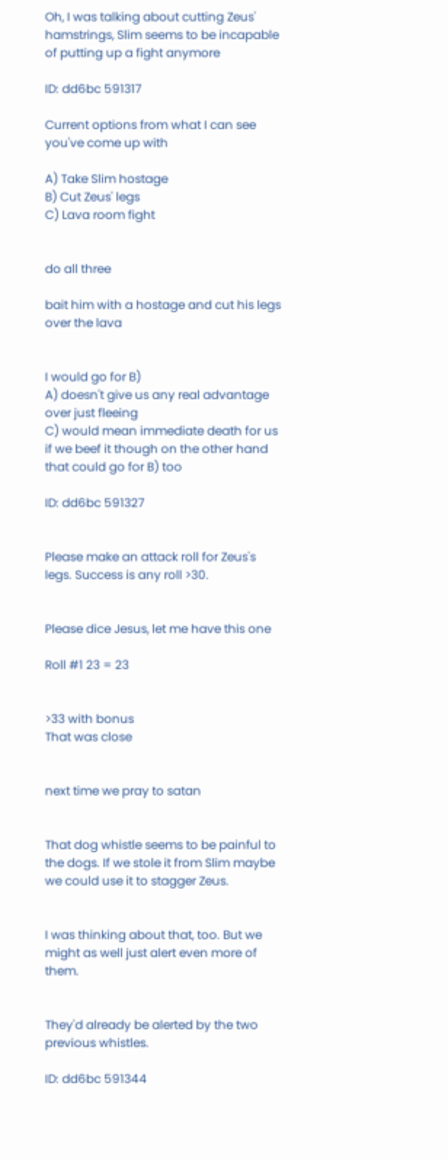Oh, I was talking about cutting Zeus' hamstrings, Slim seems to be incapable of putting up a fight anymore

ID: dd6bc 591317

Current options from what I can see you've come up with

A) Take Slim hostage
B) Cut Zeus' legs
C) Lava room fight


do all three

bait him with a hostage and cut his legs over the lava


I would go for B)
A) doesn't give us any real advantage over just fleeing
C) would mean immediate death for us if we beef it though on the other hand that could go for B) too

ID: dd6bc 591327


Please make an attack roll for Zeus's legs. Success is any roll >30.


Please dice Jesus, let me have this one

Roll #1 23 = 23


>33 with bonus
That was close


next time we pray to satan


That dog whistle seems to be painful to the dogs. If we stole it from Slim maybe we could use it to stagger Zeus.


I was thinking about that, too. But we might as well just alert even more of them.


They'd already be alerted by the two previous whistles.

ID: dd6bc 591344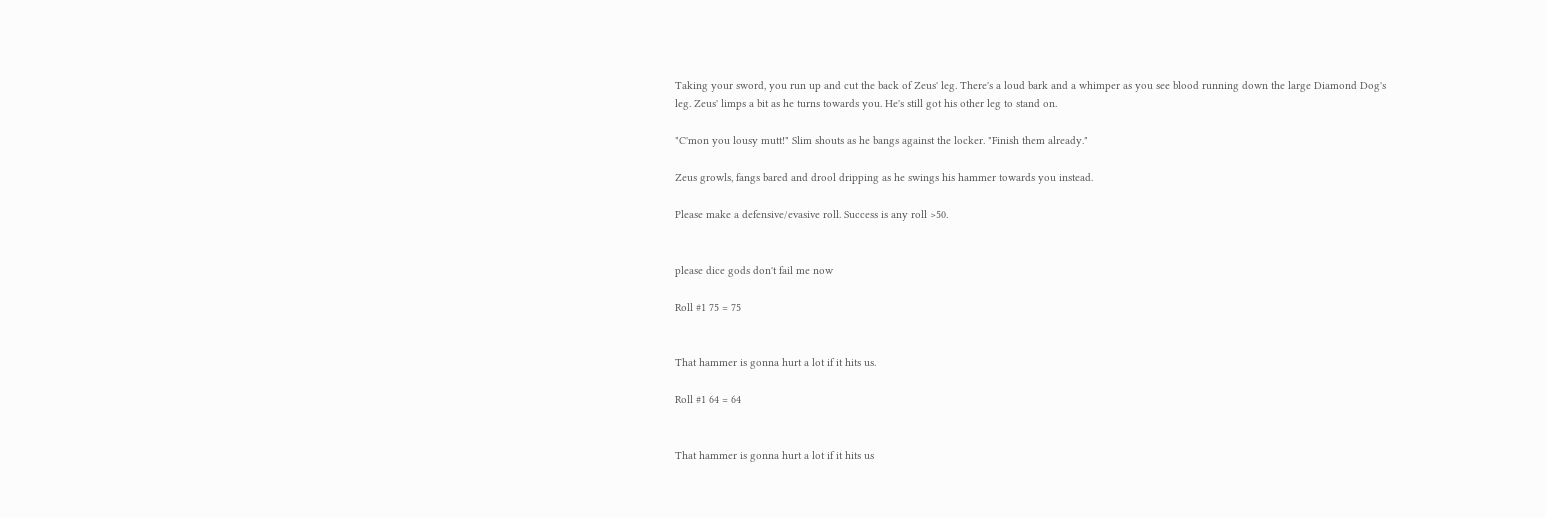Taking your sword, you run up and cut the back of Zeus' leg. There's a loud bark and a whimper as you see blood running down the large Diamond Dog's leg. Zeus' limps a bit as he turns towards you. He's still got his other leg to stand on.

"C'mon you lousy mutt!" Slim shouts as he bangs against the locker. "Finish them already."

Zeus growls, fangs bared and drool dripping as he swings his hammer towards you instead.

Please make a defensive/evasive roll. Success is any roll >50.


please dice gods don't fail me now

Roll #1 75 = 75


That hammer is gonna hurt a lot if it hits us.

Roll #1 64 = 64


That hammer is gonna hurt a lot if it hits us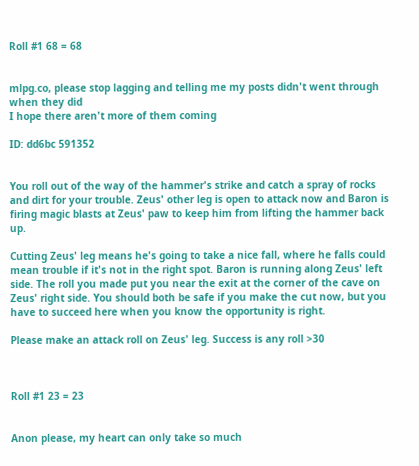Roll #1 68 = 68


mlpg.co, please stop lagging and telling me my posts didn't went through when they did
I hope there aren't more of them coming

ID: dd6bc 591352


You roll out of the way of the hammer's strike and catch a spray of rocks and dirt for your trouble. Zeus' other leg is open to attack now and Baron is firing magic blasts at Zeus' paw to keep him from lifting the hammer back up.

Cutting Zeus' leg means he's going to take a nice fall, where he falls could mean trouble if it's not in the right spot. Baron is running along Zeus' left side. The roll you made put you near the exit at the corner of the cave on Zeus' right side. You should both be safe if you make the cut now, but you have to succeed here when you know the opportunity is right.

Please make an attack roll on Zeus' leg. Success is any roll >30



Roll #1 23 = 23


Anon please, my heart can only take so much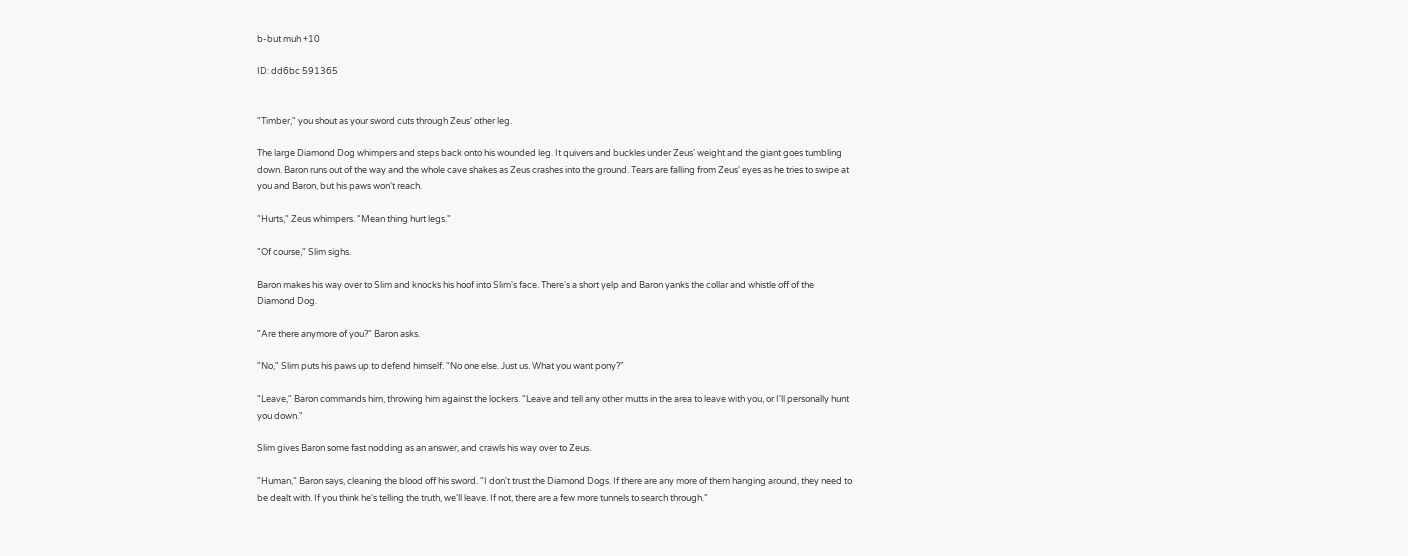b-but muh +10

ID: dd6bc 591365


"Timber," you shout as your sword cuts through Zeus' other leg.

The large Diamond Dog whimpers and steps back onto his wounded leg. It quivers and buckles under Zeus' weight and the giant goes tumbling down. Baron runs out of the way and the whole cave shakes as Zeus crashes into the ground. Tears are falling from Zeus' eyes as he tries to swipe at you and Baron, but his paws won't reach.

"Hurts," Zeus whimpers. "Mean thing hurt legs."

"Of course," Slim sighs.

Baron makes his way over to Slim and knocks his hoof into Slim's face. There's a short yelp and Baron yanks the collar and whistle off of the Diamond Dog.

"Are there anymore of you?" Baron asks.

"No," Slim puts his paws up to defend himself. "No one else. Just us. What you want pony?"

"Leave," Baron commands him, throwing him against the lockers. "Leave and tell any other mutts in the area to leave with you, or I'll personally hunt you down."

Slim gives Baron some fast nodding as an answer, and crawls his way over to Zeus.

"Human," Baron says, cleaning the blood off his sword. "I don't trust the Diamond Dogs. If there are any more of them hanging around, they need to be dealt with. If you think he's telling the truth, we'll leave. If not, there are a few more tunnels to search through."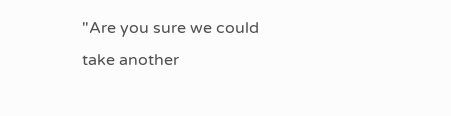"Are you sure we could take another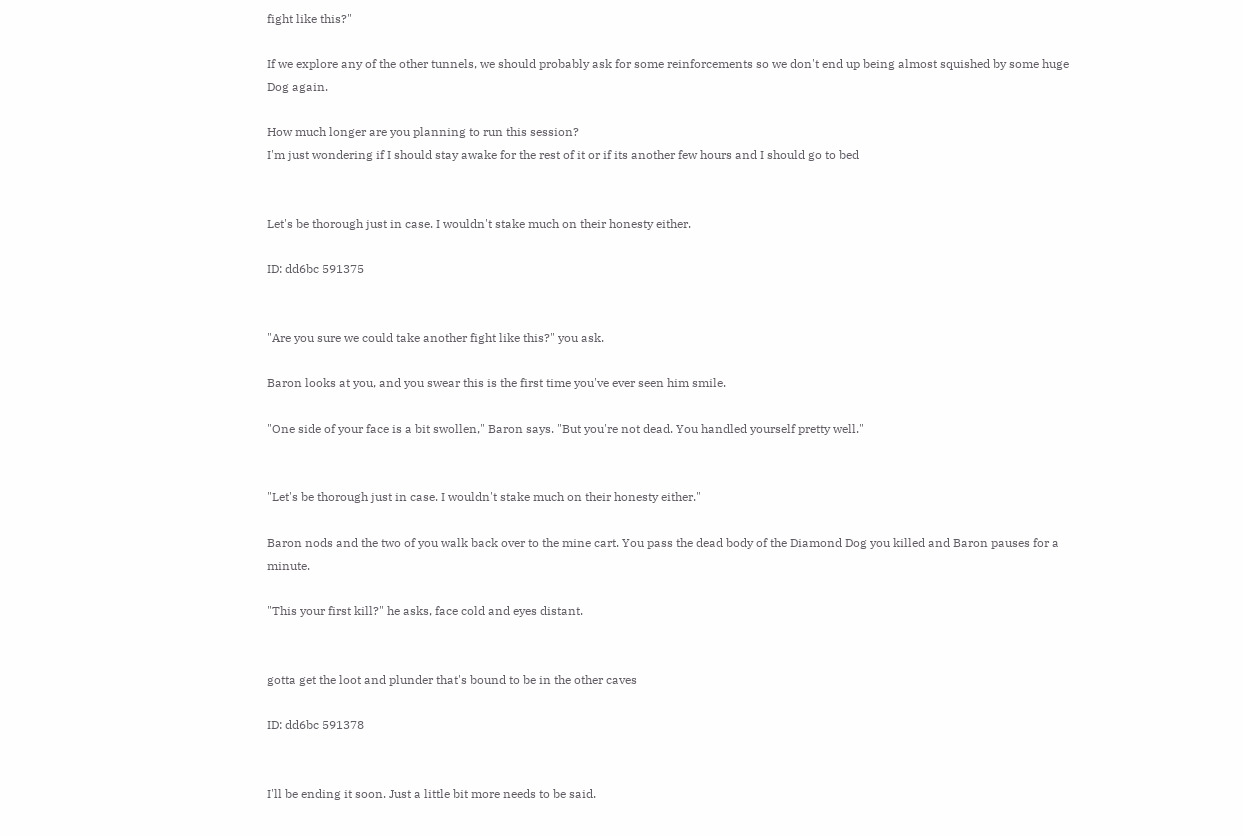fight like this?"

If we explore any of the other tunnels, we should probably ask for some reinforcements so we don't end up being almost squished by some huge Dog again.

How much longer are you planning to run this session?
I'm just wondering if I should stay awake for the rest of it or if its another few hours and I should go to bed


Let's be thorough just in case. I wouldn't stake much on their honesty either.

ID: dd6bc 591375


"Are you sure we could take another fight like this?" you ask.

Baron looks at you, and you swear this is the first time you've ever seen him smile.

"One side of your face is a bit swollen," Baron says. "But you're not dead. You handled yourself pretty well."


"Let's be thorough just in case. I wouldn't stake much on their honesty either."

Baron nods and the two of you walk back over to the mine cart. You pass the dead body of the Diamond Dog you killed and Baron pauses for a minute.

"This your first kill?" he asks, face cold and eyes distant.


gotta get the loot and plunder that's bound to be in the other caves

ID: dd6bc 591378


I'll be ending it soon. Just a little bit more needs to be said.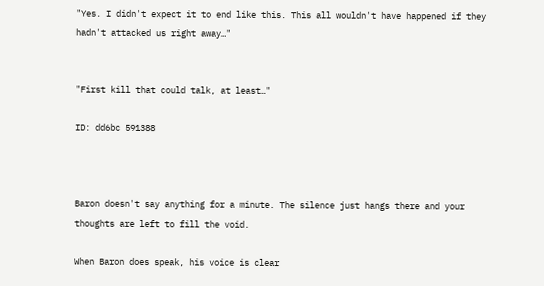"Yes. I didn't expect it to end like this. This all wouldn't have happened if they hadn't attacked us right away…"


"First kill that could talk, at least…"

ID: dd6bc 591388



Baron doesn't say anything for a minute. The silence just hangs there and your thoughts are left to fill the void.

When Baron does speak, his voice is clear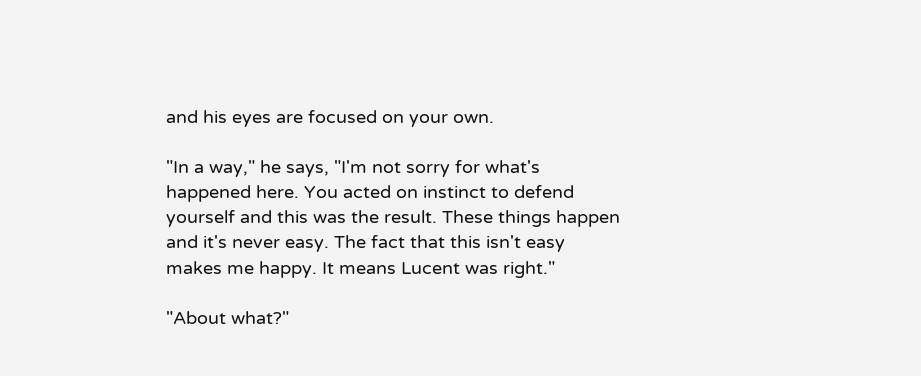and his eyes are focused on your own.

"In a way," he says, "I'm not sorry for what's happened here. You acted on instinct to defend yourself and this was the result. These things happen and it's never easy. The fact that this isn't easy makes me happy. It means Lucent was right."

"About what?"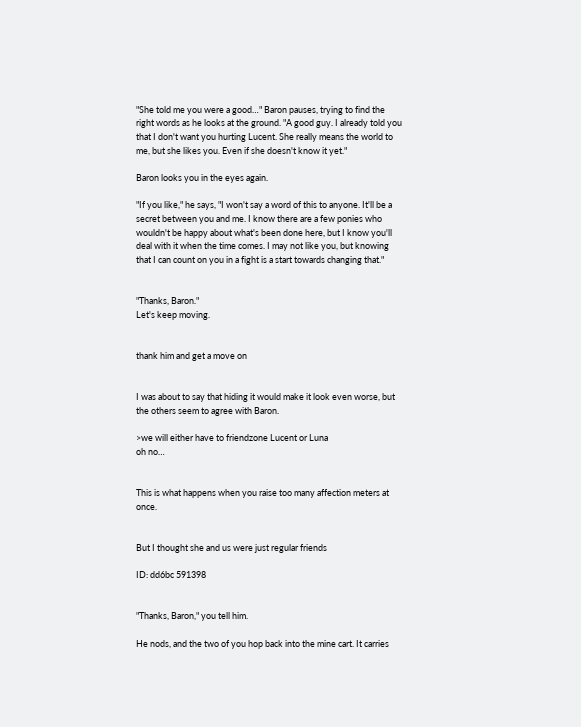"She told me you were a good…" Baron pauses, trying to find the right words as he looks at the ground. "A good guy. I already told you that I don't want you hurting Lucent. She really means the world to me, but she likes you. Even if she doesn't know it yet."

Baron looks you in the eyes again.

"If you like," he says, "I won't say a word of this to anyone. It'll be a secret between you and me. I know there are a few ponies who wouldn't be happy about what's been done here, but I know you'll deal with it when the time comes. I may not like you, but knowing that I can count on you in a fight is a start towards changing that."


"Thanks, Baron."
Let's keep moving.


thank him and get a move on


I was about to say that hiding it would make it look even worse, but the others seem to agree with Baron.

>we will either have to friendzone Lucent or Luna
oh no…


This is what happens when you raise too many affection meters at once.


But I thought she and us were just regular friends

ID: dd6bc 591398


"Thanks, Baron," you tell him.

He nods, and the two of you hop back into the mine cart. It carries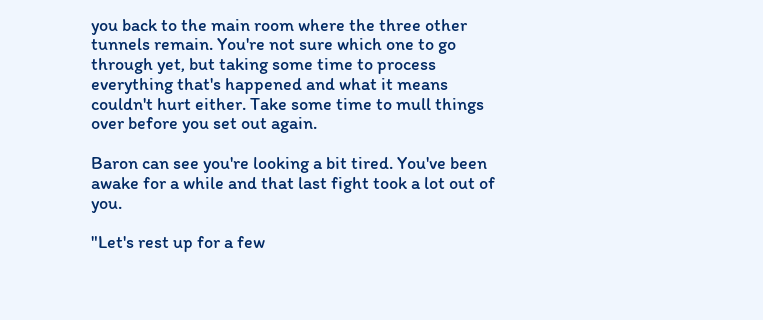you back to the main room where the three other tunnels remain. You're not sure which one to go through yet, but taking some time to process everything that's happened and what it means couldn't hurt either. Take some time to mull things over before you set out again.

Baron can see you're looking a bit tired. You've been awake for a while and that last fight took a lot out of you.

"Let's rest up for a few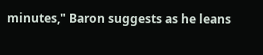minutes," Baron suggests as he leans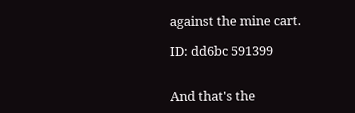against the mine cart.

ID: dd6bc 591399


And that's the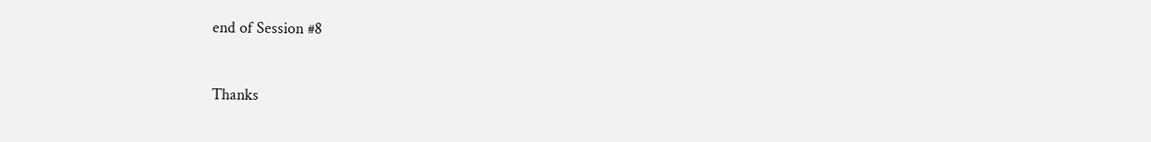end of Session #8


Thanks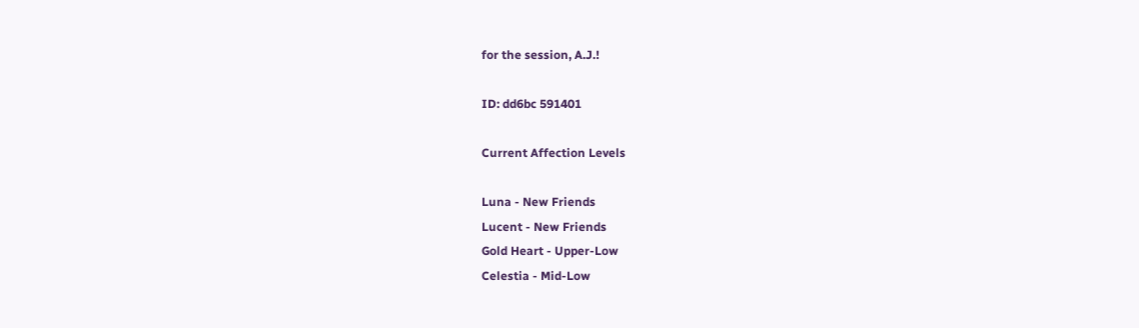for the session, A.J.!

ID: dd6bc 591401

Current Affection Levels

Luna - New Friends
Lucent - New Friends
Gold Heart - Upper-Low
Celestia - Mid-Low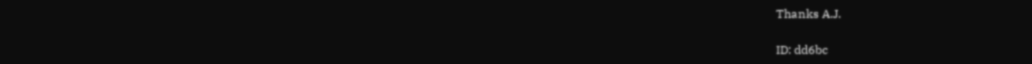Thanks A.J.

ID: dd6bc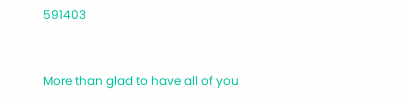591403


More than glad to have all of you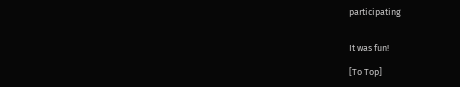participating


It was fun!

[To Top]